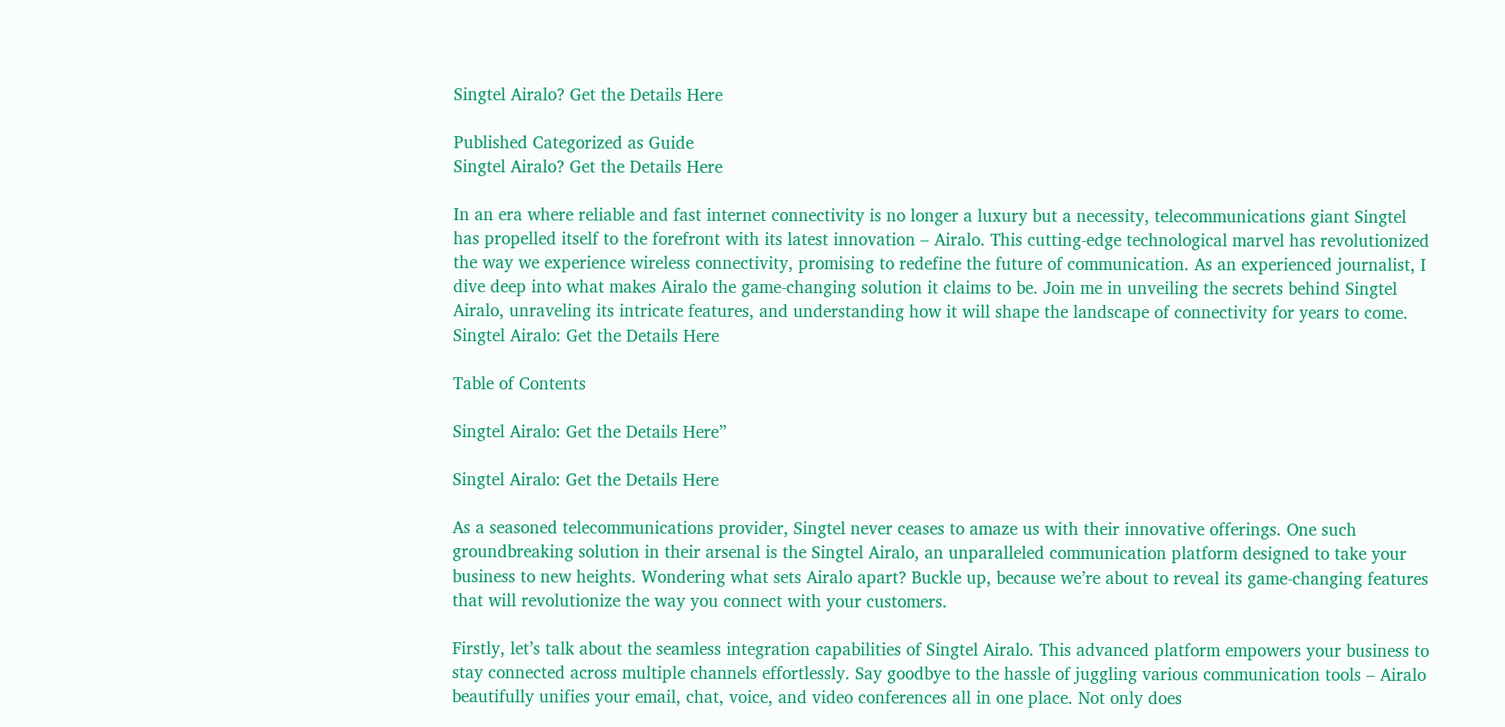Singtel Airalo? Get the Details Here

Published Categorized as Guide
Singtel Airalo? Get the Details Here

In an era where reliable and fast internet connectivity is no longer a luxury but a necessity, telecommunications giant Singtel has propelled itself to the forefront with its latest innovation – Airalo. This cutting-edge technological marvel has revolutionized the way we experience wireless connectivity, promising to redefine the future of communication. As an experienced journalist, I dive deep into what makes Airalo the game-changing solution it claims to be. Join me in unveiling the secrets behind Singtel Airalo, unraveling its intricate features, and understanding how it will shape the landscape of connectivity for years to come.
Singtel Airalo: Get the Details Here

Table of Contents

Singtel Airalo: Get the Details Here”

Singtel Airalo: Get the Details Here

As a seasoned telecommunications provider, Singtel never ceases to amaze us with their innovative offerings. One such groundbreaking solution in their arsenal is the Singtel Airalo, an unparalleled communication platform designed to take your business to new heights. Wondering what sets Airalo apart? Buckle up, because we’re about to reveal its game-changing features that will revolutionize the way you connect with your customers.

Firstly, let’s talk about the seamless integration capabilities of Singtel Airalo. This advanced platform empowers your business to stay connected across multiple channels effortlessly. Say goodbye to the hassle of juggling various communication tools – Airalo beautifully unifies your email, chat, voice, and video conferences all in one place. Not only does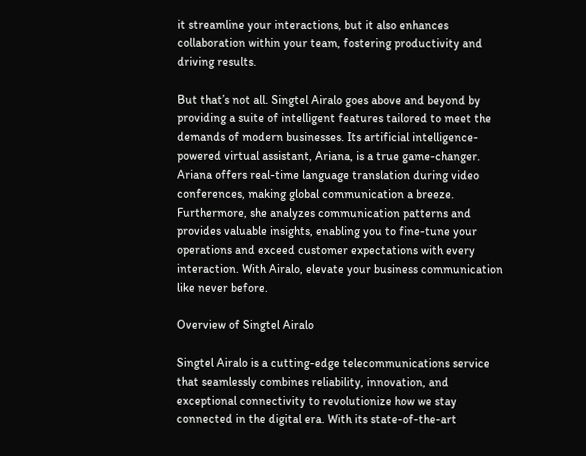it streamline your interactions, but it also enhances collaboration within your team, fostering productivity and driving results.

But that’s not all. Singtel Airalo goes above and beyond by providing a suite of intelligent features tailored to meet the demands of modern businesses. Its artificial intelligence-powered virtual assistant, Ariana, is a true game-changer. Ariana offers real-time language translation during video conferences, making global communication a breeze. Furthermore, she analyzes communication patterns and provides valuable insights, enabling you to fine-tune your operations and exceed customer expectations with every interaction. With Airalo, elevate your business communication like never before.

Overview of Singtel Airalo

Singtel Airalo is a cutting-edge telecommunications service that seamlessly combines reliability, innovation, and exceptional connectivity to revolutionize how we stay connected in the digital era. With its state-of-the-art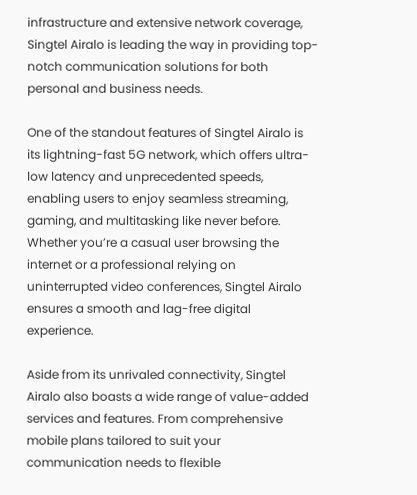infrastructure and extensive network coverage, Singtel Airalo is leading the way in providing top-notch communication solutions for both personal and business needs.

One of the standout features of Singtel Airalo is its lightning-fast 5G network, which offers ultra-low latency and unprecedented speeds, enabling users to enjoy seamless streaming, gaming, and multitasking like never before. Whether you’re a casual user browsing the internet or a professional relying on uninterrupted video conferences, Singtel Airalo ensures a smooth and lag-free digital experience.

Aside from its unrivaled connectivity, Singtel Airalo also boasts a wide range of value-added services and features. From comprehensive mobile plans tailored to suit your communication needs to flexible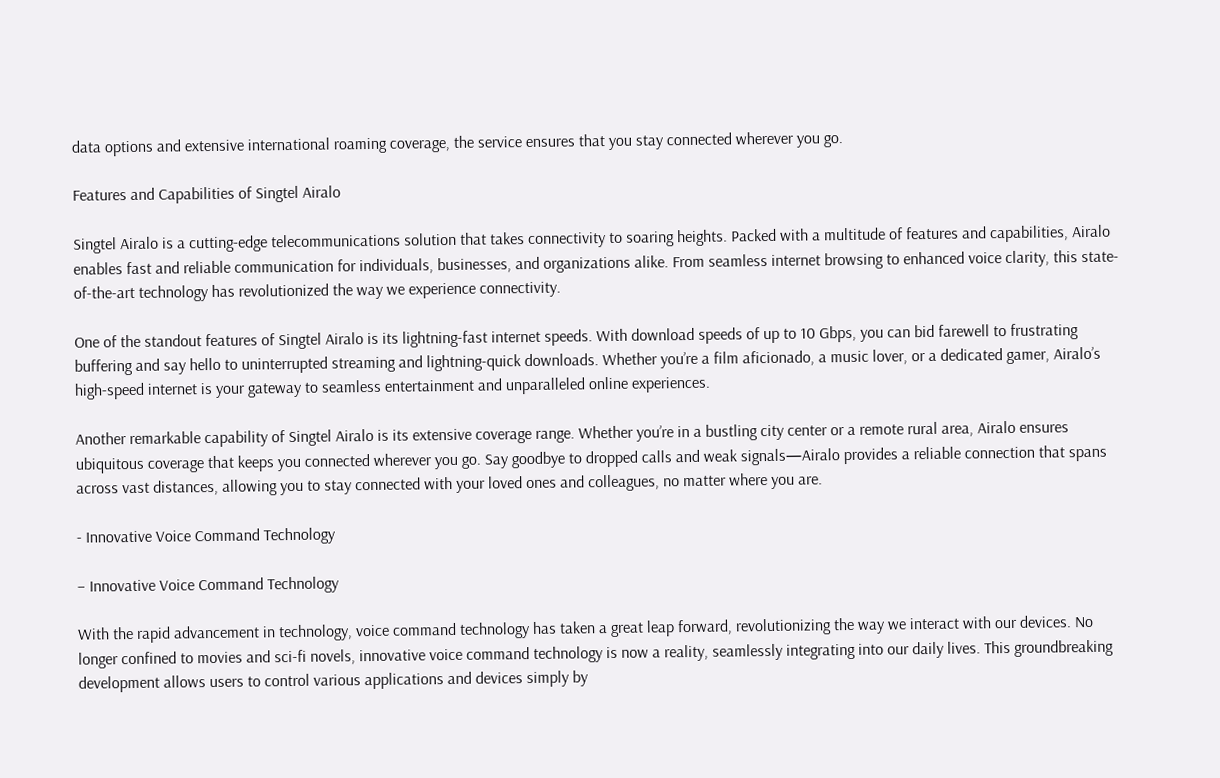data options and extensive international roaming coverage, the service ensures that you stay connected wherever you go.

Features and Capabilities of Singtel Airalo

Singtel Airalo is a cutting-edge telecommunications solution that takes connectivity to soaring heights. Packed with a multitude of features and capabilities, Airalo enables fast and reliable communication for individuals, businesses, and organizations alike. From seamless internet browsing to enhanced voice clarity, this state-of-the-art technology has revolutionized the way we experience connectivity.

One of the standout features of Singtel Airalo is its lightning-fast internet speeds. With download speeds of up to 10 Gbps, you can bid farewell to frustrating buffering and say hello to uninterrupted streaming and lightning-quick downloads. Whether you’re a film aficionado, a music lover, or a dedicated gamer, Airalo’s high-speed internet is your gateway to seamless entertainment and unparalleled online experiences.

Another remarkable capability of Singtel Airalo is its extensive coverage range. Whether you’re in a bustling city center or a remote rural area, Airalo ensures ubiquitous coverage that keeps you connected wherever you go. Say goodbye to dropped calls and weak signals—Airalo provides a reliable connection that spans across vast distances, allowing you to stay connected with your loved ones and colleagues, no matter where you are.

- Innovative Voice Command Technology

– Innovative Voice Command Technology

With the rapid advancement in technology, voice command technology has taken a great leap forward, revolutionizing the way we interact with our devices. No longer confined to movies and sci-fi novels, innovative voice command technology is now a reality, seamlessly integrating into our daily lives. This groundbreaking development allows users to control various applications and devices simply by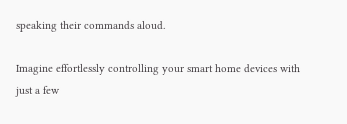speaking their commands aloud.

Imagine effortlessly controlling your smart home devices with just a few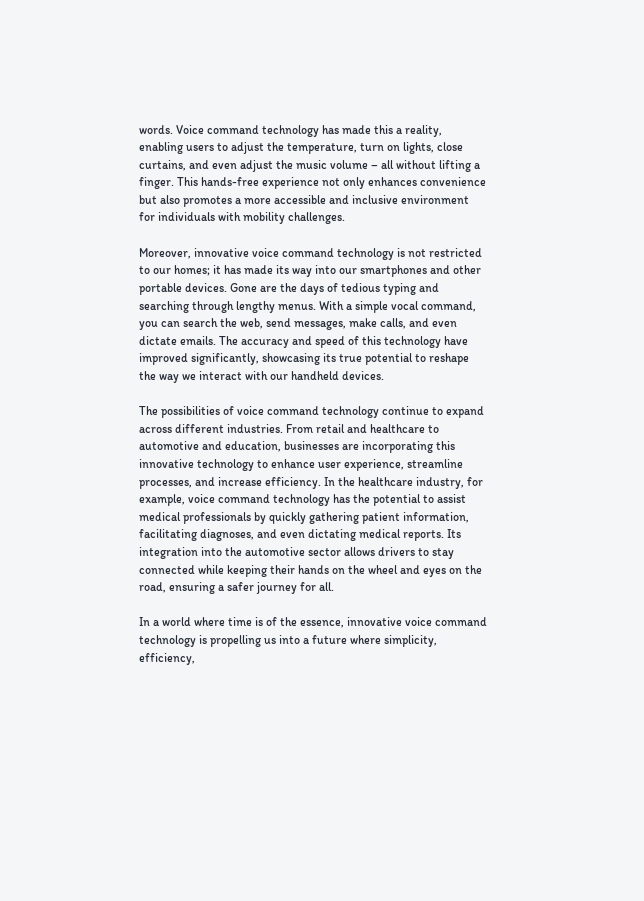words. Voice command technology has made this a reality, enabling users to adjust the temperature, turn on lights, close curtains, and even adjust the music volume – all without lifting a finger. This hands-free experience not only enhances convenience but also promotes a more accessible and inclusive environment for individuals with mobility challenges.

Moreover, innovative voice command technology is not restricted to our homes; it has made its way into our smartphones and other portable devices. Gone are the days of tedious typing and searching through lengthy menus. With a simple vocal command, you can search the web, send messages, make calls, and even dictate emails. The accuracy and speed of this technology have improved significantly, showcasing its true potential to reshape the way we interact with our handheld devices.

The possibilities of voice command technology continue to expand across different industries. From retail and healthcare to automotive and education, businesses are incorporating this innovative technology to enhance user experience, streamline processes, and increase efficiency. In the healthcare industry, for example, voice command technology has the potential to assist medical professionals by quickly gathering patient information, facilitating diagnoses, and even dictating medical reports. Its integration into the automotive sector allows drivers to stay connected while keeping their hands on the wheel and eyes on the road, ensuring a safer journey for all.

In a world where time is of the essence, innovative voice command technology is propelling us into a future where simplicity, efficiency,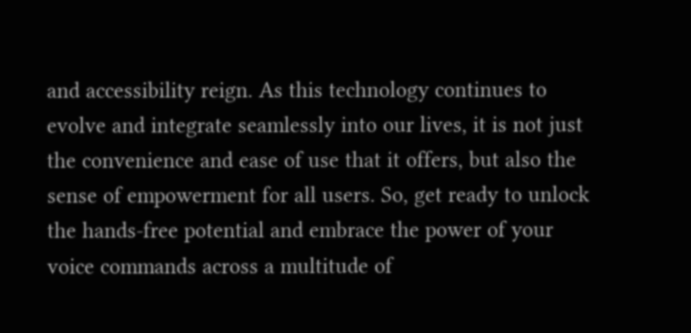and accessibility reign. As this technology continues to evolve and integrate seamlessly into our lives, it is not just the convenience and ease of use that it offers, but also the sense of empowerment for all users. So, get ready to unlock the hands-free potential and embrace the power of your voice commands across a multitude of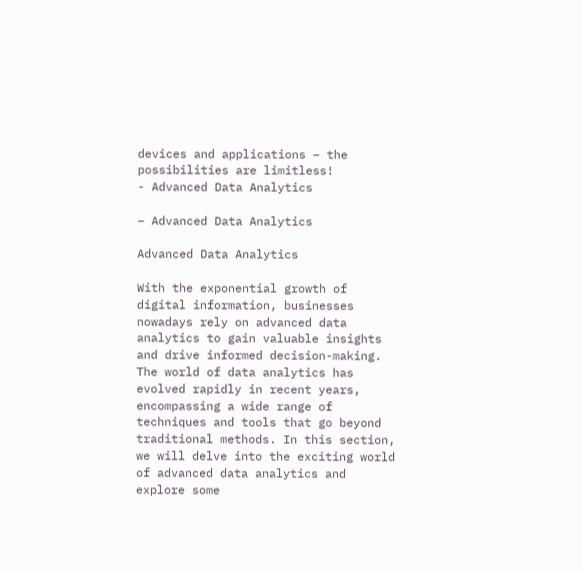devices and applications – the possibilities are limitless!
- Advanced Data Analytics

– Advanced Data Analytics

Advanced Data Analytics

With the exponential growth of digital information, businesses nowadays rely on advanced data analytics to gain valuable insights and drive informed decision-making. The world of data analytics has evolved rapidly in recent years, encompassing a wide range of techniques and tools that go beyond traditional methods. In this section, we will delve into the exciting world of advanced data analytics and explore some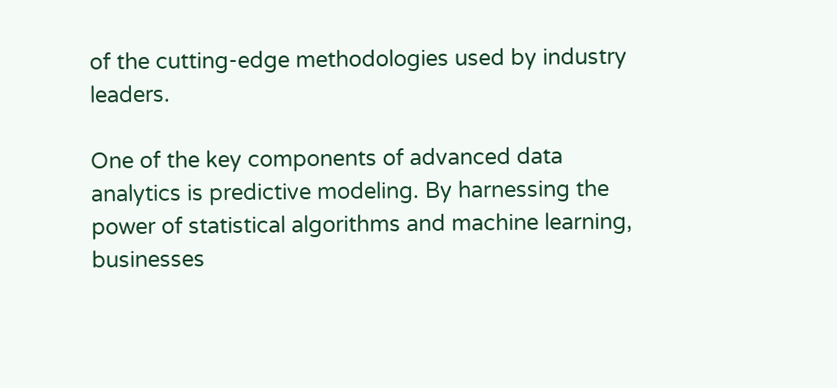of the cutting-edge methodologies used by industry leaders.

One of the key components of advanced data analytics is predictive modeling. By harnessing the power of statistical algorithms and machine learning, businesses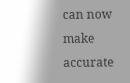can now make accurate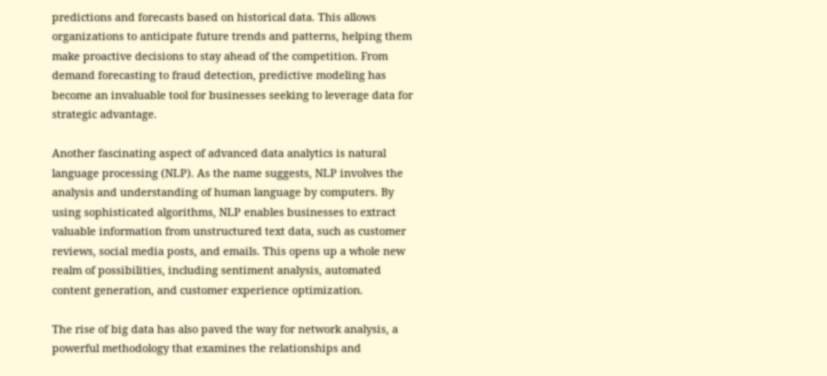predictions and forecasts based on historical data. This allows organizations to anticipate future trends and patterns, helping them make proactive decisions to stay ahead of the competition. From demand forecasting to fraud detection, predictive modeling has become an invaluable tool for businesses seeking to leverage data for strategic advantage.

Another fascinating aspect of advanced data analytics is natural language processing (NLP). As the name suggests, NLP involves the analysis and understanding of human language by computers. By using sophisticated algorithms, NLP enables businesses to extract valuable information from unstructured text data, such as customer reviews, social media posts, and emails. This opens up a whole new realm of possibilities, including sentiment analysis, automated content generation, and customer experience optimization.

The rise of big data has also paved the way for network analysis, a powerful methodology that examines the relationships and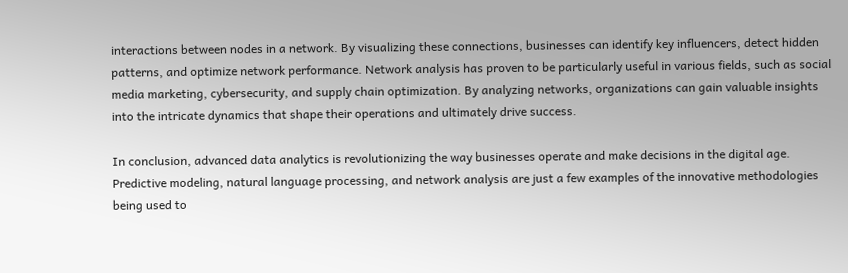interactions between nodes in a network. By visualizing these connections, businesses can identify key influencers, detect hidden patterns, and optimize network performance. Network analysis has proven to be particularly useful in various fields, such as social media marketing, cybersecurity, and supply chain optimization. By analyzing networks, organizations can gain valuable insights into the intricate dynamics that shape their operations and ultimately drive success.

In conclusion, advanced data analytics is revolutionizing the way businesses operate and make decisions in the digital age. Predictive modeling, natural language processing, and network analysis are just a few examples of the innovative methodologies being used to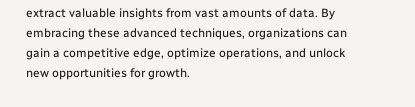extract valuable insights from vast amounts of data. By embracing these advanced techniques, organizations can gain a competitive edge, optimize operations, and unlock new opportunities for growth.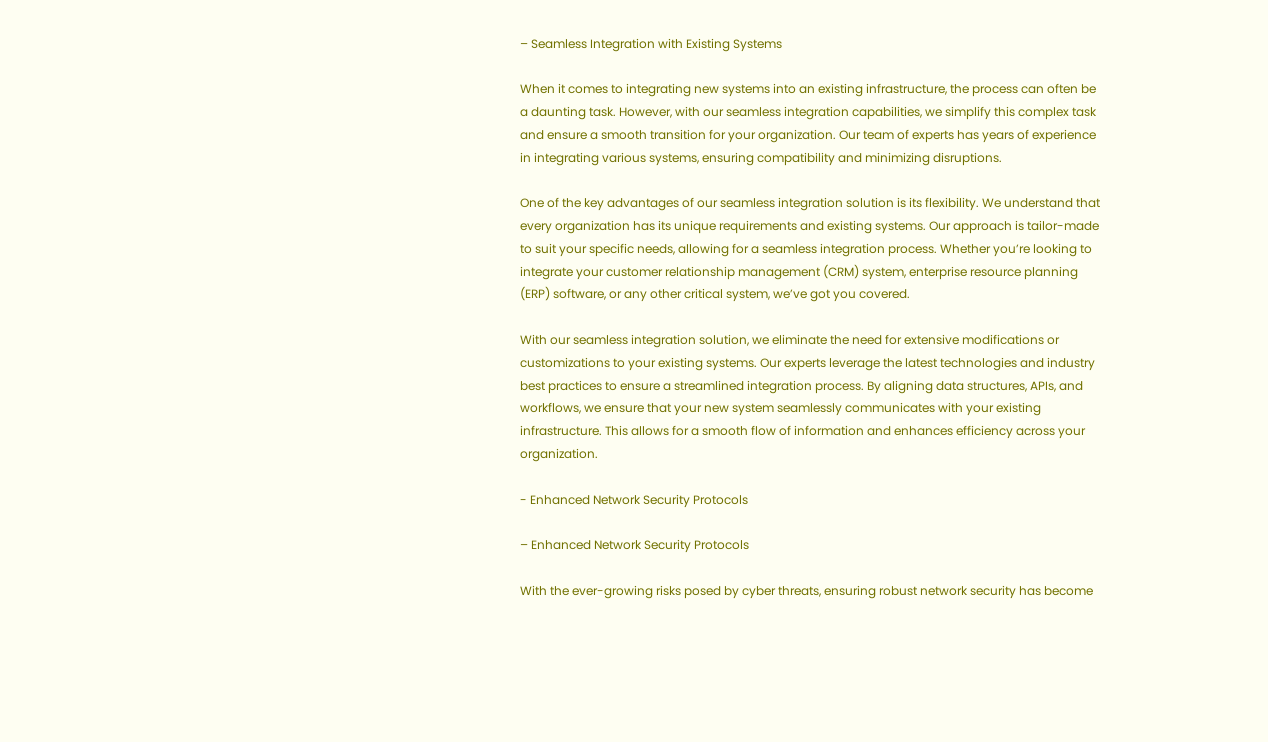– Seamless Integration with Existing Systems

When it comes to integrating new systems into an existing infrastructure, the process can often be a daunting task. However, with our seamless integration capabilities, we simplify this complex task and ensure a smooth transition for your organization. Our team of experts has years of experience in integrating various systems, ensuring compatibility and minimizing disruptions.

One of the key advantages of our seamless integration solution is its flexibility. We understand that every organization has its unique requirements and existing systems. Our approach is tailor-made to suit your specific needs, allowing for a seamless integration process. Whether you’re looking to integrate your customer relationship management (CRM) system, enterprise resource planning (ERP) software, or any other critical system, we’ve got you covered.

With our seamless integration solution, we eliminate the need for extensive modifications or customizations to your existing systems. Our experts leverage the latest technologies and industry best practices to ensure a streamlined integration process. By aligning data structures, APIs, and workflows, we ensure that your new system seamlessly communicates with your existing infrastructure. This allows for a smooth flow of information and enhances efficiency across your organization.

- Enhanced Network Security Protocols

– Enhanced Network Security Protocols

With the ever-growing risks posed by cyber threats, ensuring robust network security has become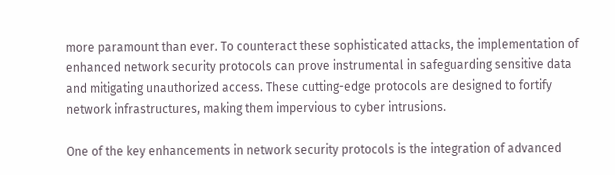more paramount than ever. To counteract these sophisticated attacks, the implementation of enhanced network security protocols can prove instrumental in safeguarding sensitive data and mitigating unauthorized access. These cutting-edge protocols are designed to fortify network infrastructures, making them impervious to cyber intrusions.

One of the key enhancements in network security protocols is the integration of advanced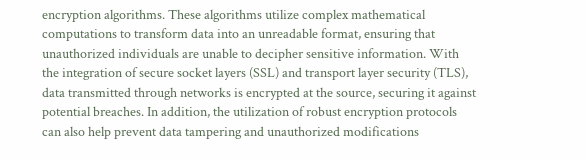encryption algorithms. These algorithms utilize complex mathematical computations to transform data into an unreadable format, ensuring that unauthorized individuals are unable to decipher sensitive information. With the integration of secure socket layers (SSL) and transport layer security (TLS), data transmitted through networks is encrypted at the source, securing it against potential breaches. In addition, the utilization of robust encryption protocols can also help prevent data tampering and unauthorized modifications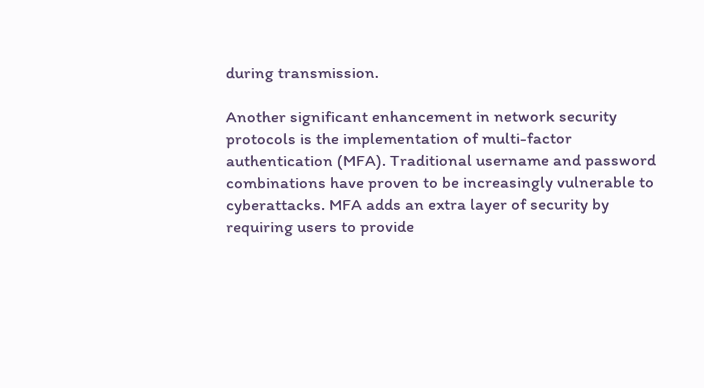during transmission.

Another significant enhancement in network security protocols is the implementation of multi-factor authentication (MFA). Traditional username and password combinations have proven to be increasingly vulnerable to cyberattacks. MFA adds an extra layer of security by requiring users to provide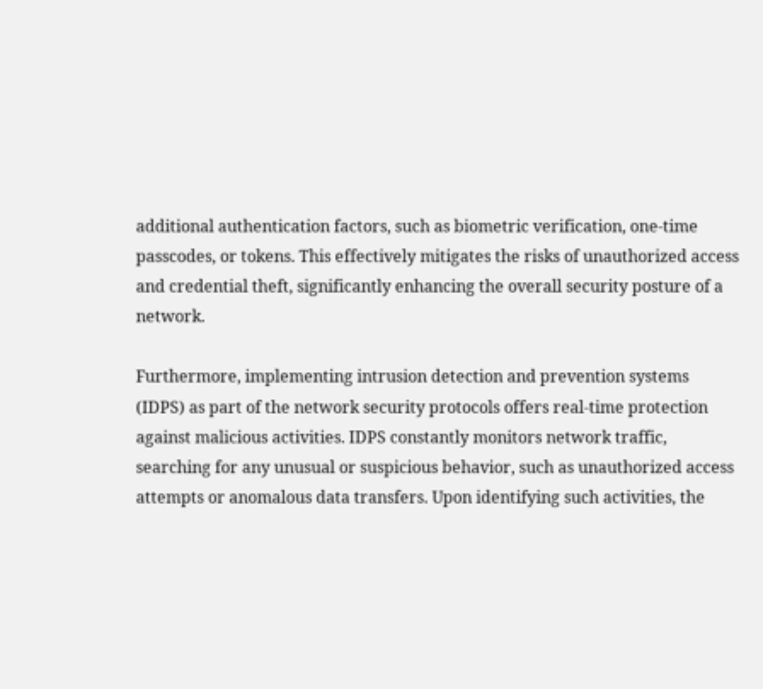additional authentication factors, such as biometric verification, one-time passcodes, or tokens. This effectively mitigates the risks of unauthorized access and credential theft, significantly enhancing the overall security posture of a network.

Furthermore, implementing intrusion detection and prevention systems (IDPS) as part of the network security protocols offers real-time protection against malicious activities. IDPS constantly monitors network traffic, searching for any unusual or suspicious behavior, such as unauthorized access attempts or anomalous data transfers. Upon identifying such activities, the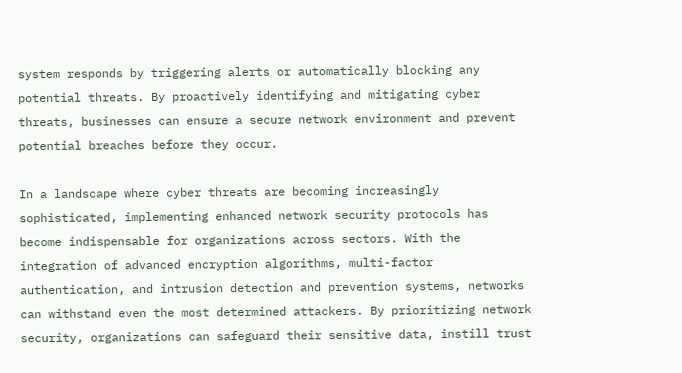system responds by triggering alerts or automatically blocking any potential threats. By proactively identifying and mitigating cyber threats, businesses can ensure a secure network environment and prevent potential breaches before they occur.

In a landscape where cyber threats are becoming increasingly sophisticated, implementing enhanced network security protocols has become indispensable for organizations across sectors. With the integration of advanced encryption algorithms, multi-factor authentication, and intrusion detection and prevention systems, networks can withstand even the most determined attackers. By prioritizing network security, organizations can safeguard their sensitive data, instill trust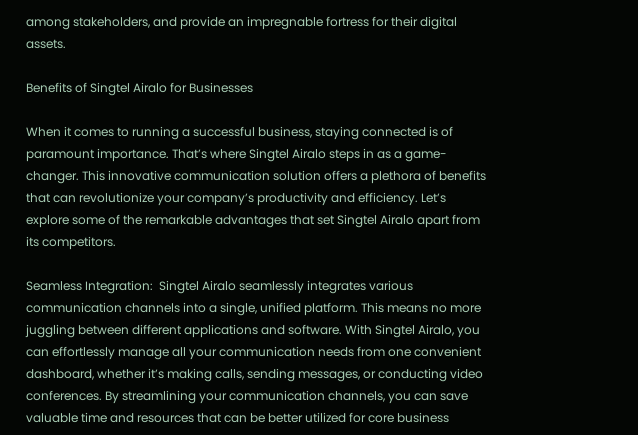among stakeholders, and provide an impregnable fortress for their digital assets.

Benefits of Singtel Airalo for Businesses

When it comes to running a successful business, staying connected is of paramount importance. That’s where Singtel Airalo steps in as a game-changer. This innovative communication solution offers a plethora of benefits that can revolutionize your company’s productivity and efficiency. Let’s explore some of the remarkable advantages that set Singtel Airalo apart from its competitors.

Seamless Integration:  Singtel Airalo seamlessly integrates various communication channels into a single, unified platform. This means no more juggling between different applications and software. With Singtel Airalo, you can effortlessly manage all your communication needs from one convenient dashboard, whether it’s making calls, sending messages, or conducting video conferences. By streamlining your communication channels, you can save valuable time and resources that can be better utilized for core business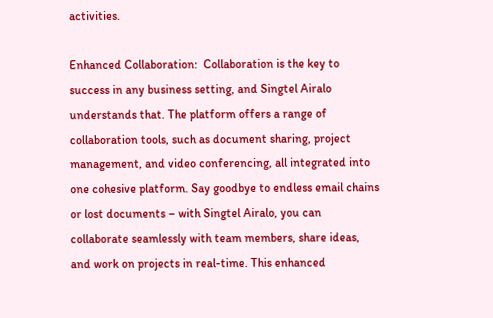activities.

Enhanced Collaboration:  Collaboration is the key to success in any business setting, and Singtel Airalo understands that. The platform offers a range of collaboration tools, such as document sharing, project management, and video conferencing, all integrated into one cohesive platform. Say goodbye to endless email chains or lost documents – with Singtel Airalo, you can collaborate seamlessly with team members, share ideas, and work on projects in real-time. This enhanced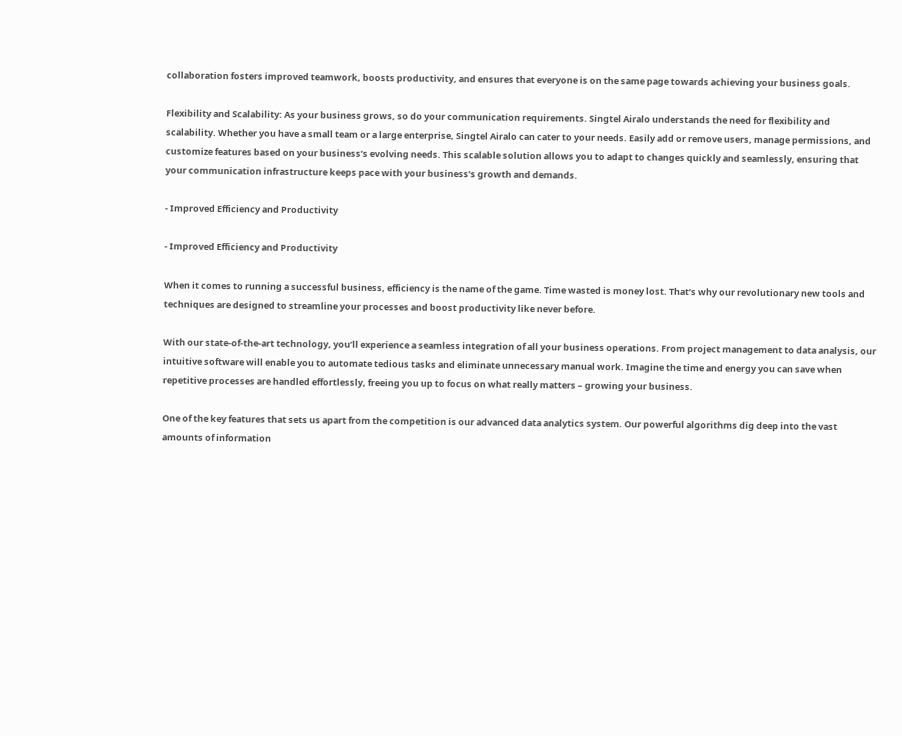collaboration fosters improved teamwork, boosts productivity, and ensures that everyone is on the same page towards achieving your business goals.

Flexibility and Scalability: As your business grows, so do your communication requirements. Singtel Airalo understands the need for flexibility and scalability. Whether you have a small team or a large enterprise, Singtel Airalo can cater to your needs. Easily add or remove users, manage permissions, and customize features based on your business’s evolving needs. This scalable solution allows you to adapt to changes quickly and seamlessly, ensuring that your communication infrastructure keeps pace with your business’s growth and demands.

- Improved Efficiency and Productivity

- Improved Efficiency and Productivity

When it comes to running a successful business, efficiency is the name of the game. Time wasted is money lost. That’s why our revolutionary new tools and techniques are designed to streamline your processes and boost productivity like never before.

With our state-of-the-art technology, you’ll experience a seamless integration of all your business operations. From project management to data analysis, our intuitive software will enable you to automate tedious tasks and eliminate unnecessary manual work. Imagine the time and energy you can save when repetitive processes are handled effortlessly, freeing you up to focus on what really matters – growing your business.

One of the key features that sets us apart from the competition is our advanced data analytics system. Our powerful algorithms dig deep into the vast amounts of information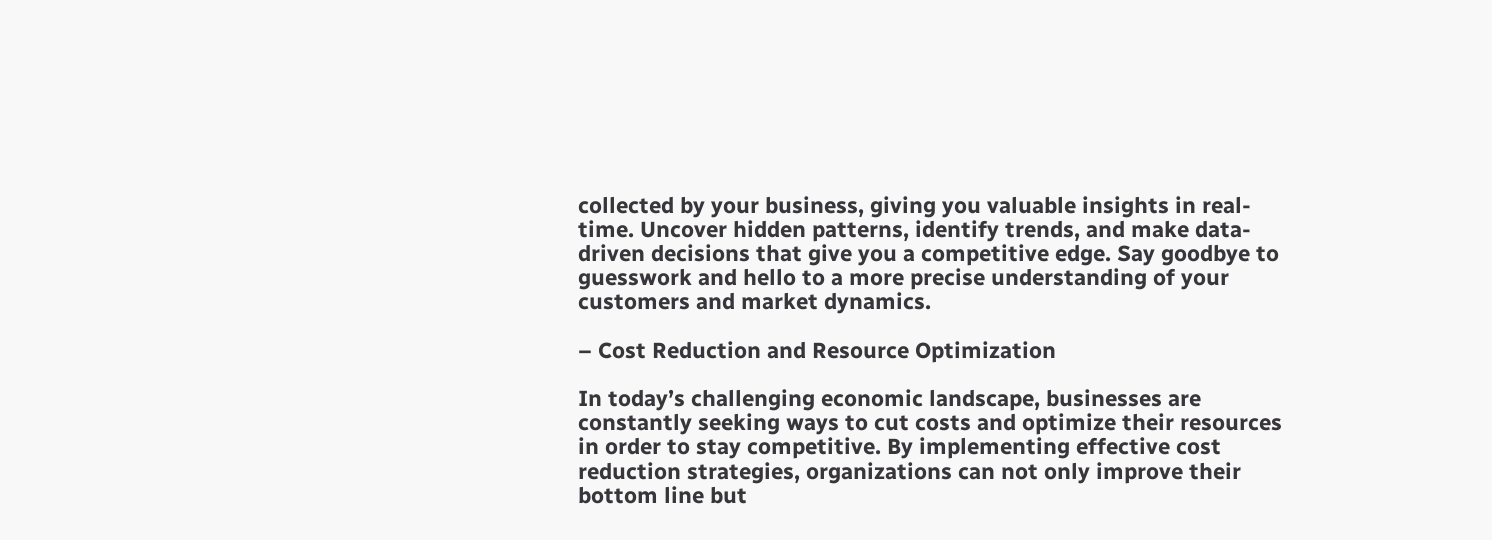collected by your business, giving you valuable insights in real-time. Uncover hidden patterns, identify trends, and make data-driven decisions that give you a competitive edge. Say goodbye to guesswork and hello to a more precise understanding of your customers and market dynamics.

– Cost Reduction and Resource Optimization

In today’s challenging economic landscape, businesses are constantly seeking ways to cut costs and optimize their resources in order to stay competitive. By implementing effective cost reduction strategies, organizations can not only improve their bottom line but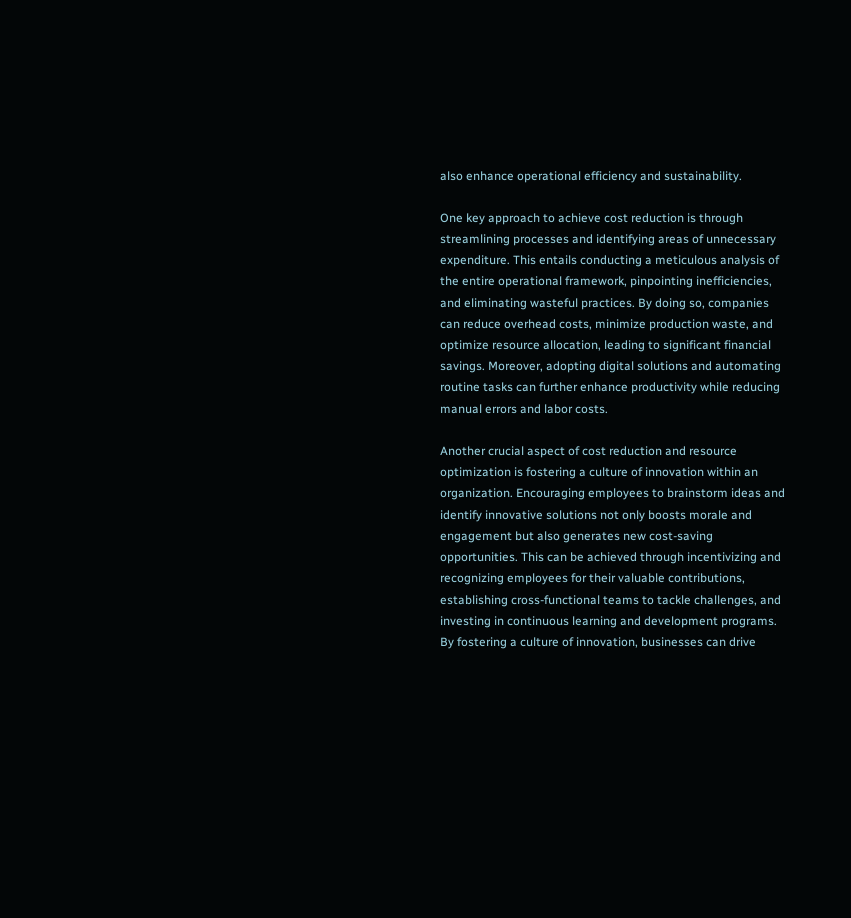also enhance operational efficiency and sustainability.

One key approach to achieve cost reduction is through streamlining processes and identifying areas of unnecessary expenditure. This entails conducting a meticulous analysis of the entire operational framework, pinpointing inefficiencies, and eliminating wasteful practices. By doing so, companies can reduce overhead costs, minimize production waste, and optimize resource allocation, leading to significant financial savings. Moreover, adopting digital solutions and automating routine tasks can further enhance productivity while reducing manual errors and labor costs.

Another crucial aspect of cost reduction and resource optimization is fostering a culture of innovation within an organization. Encouraging employees to brainstorm ideas and identify innovative solutions not only boosts morale and engagement but also generates new cost-saving opportunities. This can be achieved through incentivizing and recognizing employees for their valuable contributions, establishing cross-functional teams to tackle challenges, and investing in continuous learning and development programs. By fostering a culture of innovation, businesses can drive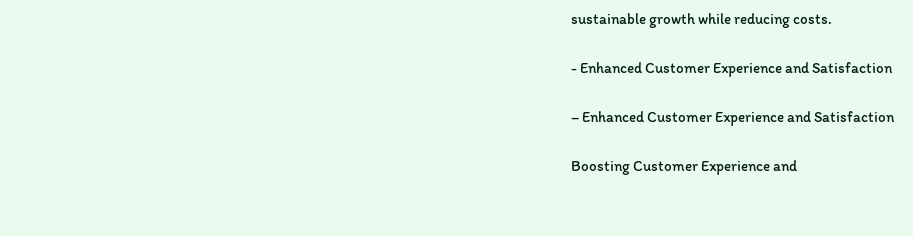sustainable growth while reducing costs.

- Enhanced Customer Experience and Satisfaction

– Enhanced Customer Experience and Satisfaction

Boosting Customer Experience and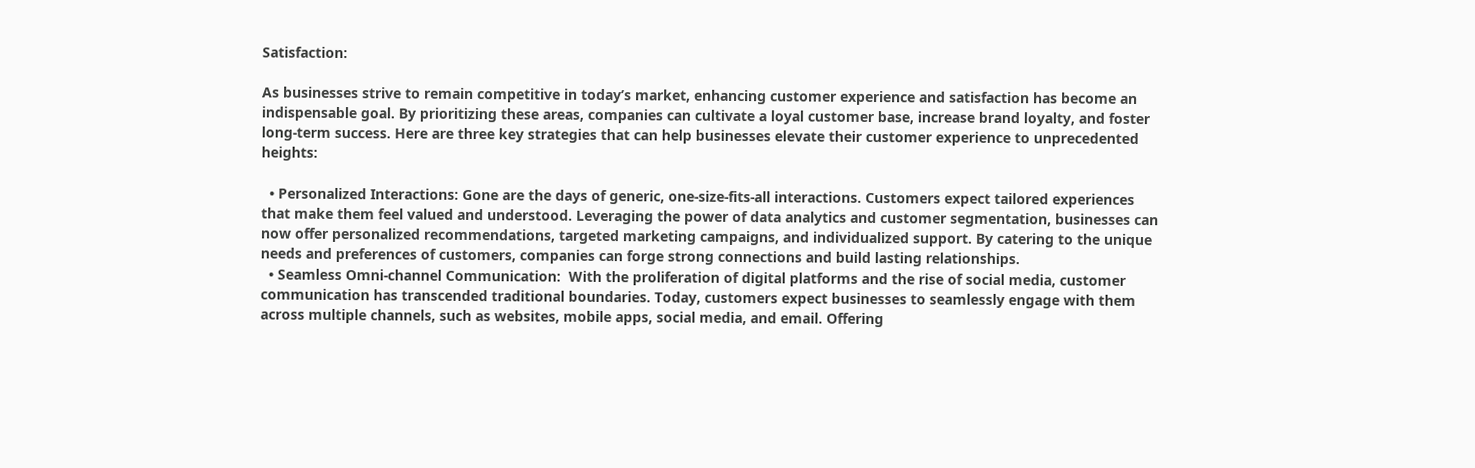Satisfaction:

As businesses strive to remain competitive in today’s market, enhancing customer experience and satisfaction has become an indispensable goal. By prioritizing these areas, companies can cultivate a loyal customer base, increase brand loyalty, and foster long-term success. Here are three key strategies that can help businesses elevate their customer experience to unprecedented heights:

  • Personalized Interactions: Gone are the days of generic, one-size-fits-all interactions. Customers expect tailored experiences that make them feel valued and understood. Leveraging the power of data analytics and customer segmentation, businesses can now offer personalized recommendations, targeted marketing campaigns, and individualized support. By catering to the unique needs and preferences of customers, companies can forge strong connections and build lasting relationships.
  • Seamless Omni-channel Communication:  With the proliferation of digital platforms and the rise of social media, customer communication has transcended traditional boundaries. Today, customers expect businesses to seamlessly engage with them across multiple channels, such as websites, mobile apps, social media, and email. Offering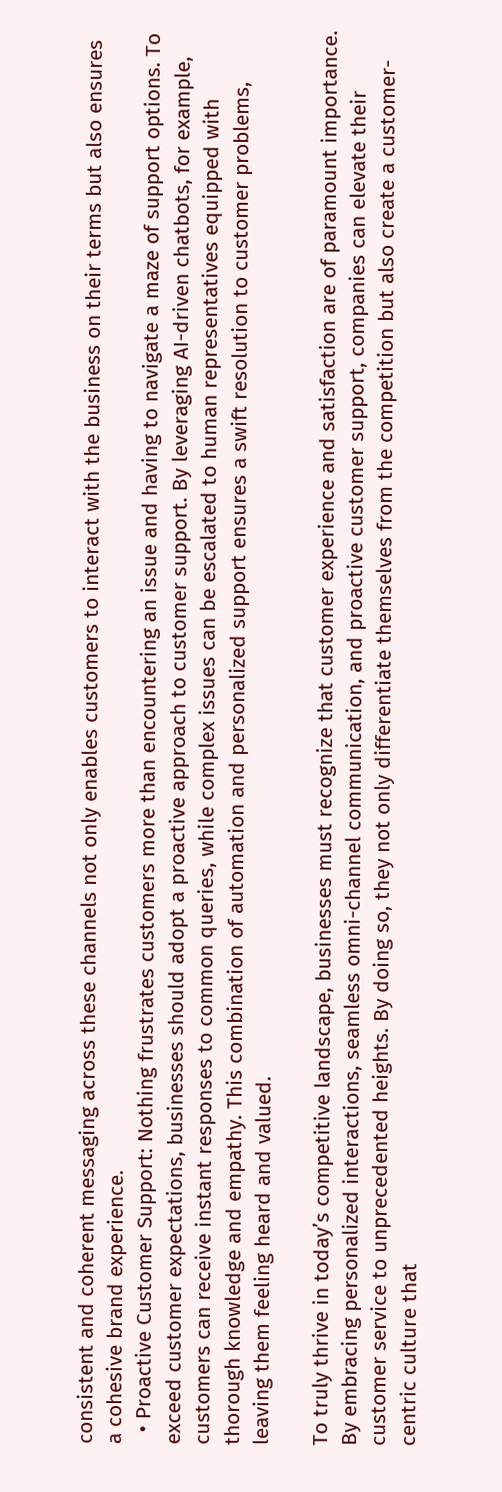consistent and coherent messaging across these channels not only enables customers to interact with the business on their terms but also ensures a cohesive brand experience.
  • Proactive Customer Support: Nothing frustrates customers more than encountering an issue and having to navigate a maze of support options. To exceed customer expectations, businesses should adopt a proactive approach to customer support. By leveraging AI-driven chatbots, for example, customers can receive instant responses to common queries, while complex issues can be escalated to human representatives equipped with thorough knowledge and empathy. This combination of automation and personalized support ensures a swift resolution to customer problems, leaving them feeling heard and valued.

To truly thrive in today’s competitive landscape, businesses must recognize that customer experience and satisfaction are of paramount importance. By embracing personalized interactions, seamless omni-channel communication, and proactive customer support, companies can elevate their customer service to unprecedented heights. By doing so, they not only differentiate themselves from the competition but also create a customer-centric culture that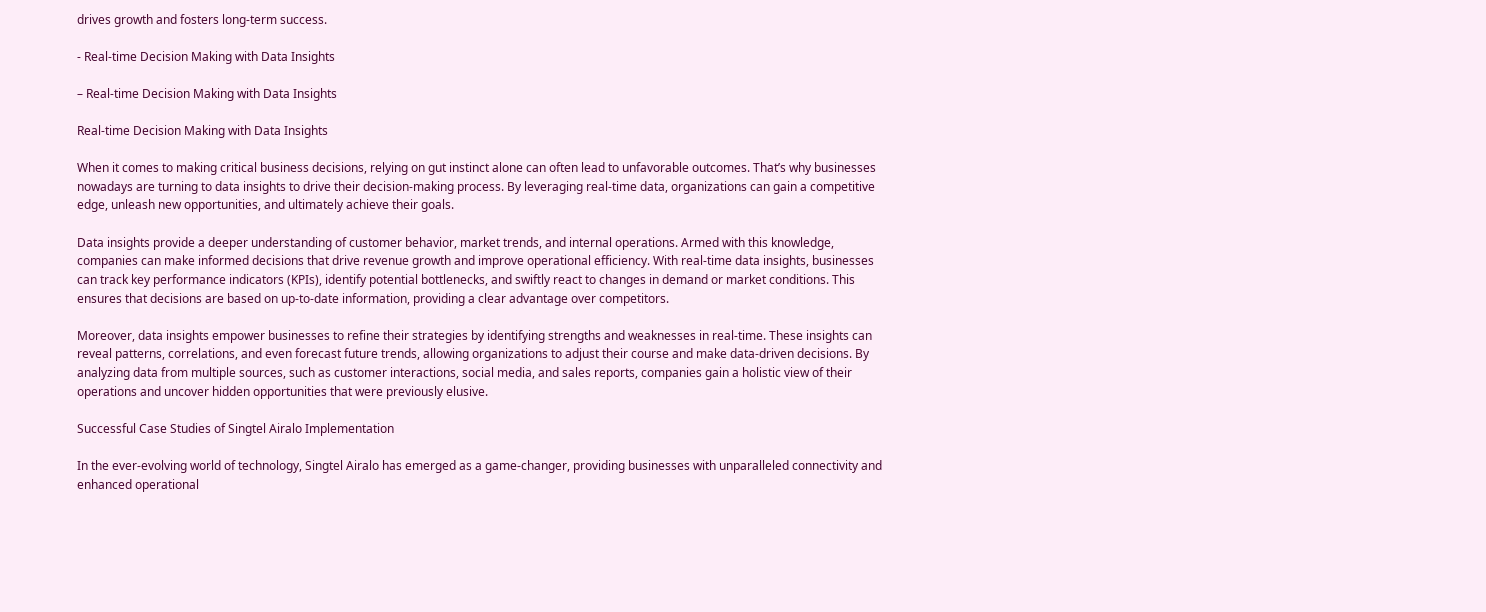drives growth and fosters long-term success.

- Real-time Decision Making with Data Insights

– Real-time Decision Making with Data Insights

Real-time Decision Making with Data Insights

When it comes to making critical business decisions, relying on gut instinct alone can often lead to unfavorable outcomes. That’s why businesses nowadays are turning to data insights to drive their decision-making process. By leveraging real-time data, organizations can gain a competitive edge, unleash new opportunities, and ultimately achieve their goals.

Data insights provide a deeper understanding of customer behavior, market trends, and internal operations. Armed with this knowledge, companies can make informed decisions that drive revenue growth and improve operational efficiency. With real-time data insights, businesses can track key performance indicators (KPIs), identify potential bottlenecks, and swiftly react to changes in demand or market conditions. This ensures that decisions are based on up-to-date information, providing a clear advantage over competitors.

Moreover, data insights empower businesses to refine their strategies by identifying strengths and weaknesses in real-time. These insights can reveal patterns, correlations, and even forecast future trends, allowing organizations to adjust their course and make data-driven decisions. By analyzing data from multiple sources, such as customer interactions, social media, and sales reports, companies gain a holistic view of their operations and uncover hidden opportunities that were previously elusive.

Successful Case Studies of Singtel Airalo Implementation

In the ever-evolving world of technology, Singtel Airalo has emerged as a game-changer, providing businesses with unparalleled connectivity and enhanced operational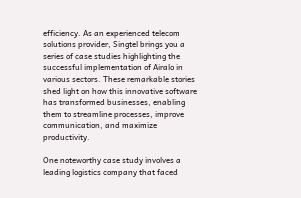efficiency. As an experienced telecom solutions provider, Singtel brings you a series of case studies highlighting the successful implementation of Airalo in various sectors. These remarkable stories shed light on how this innovative software has transformed businesses, enabling them to streamline processes, improve communication, and maximize productivity.

One noteworthy case study involves a leading logistics company that faced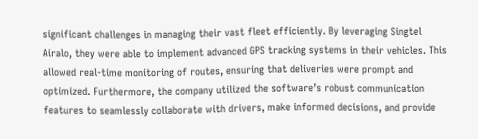significant challenges in managing their vast fleet efficiently. By leveraging Singtel Airalo, they were able to implement advanced GPS tracking systems in their vehicles. This allowed real-time monitoring of routes, ensuring that deliveries were prompt and optimized. Furthermore, the company utilized the software’s robust communication features to seamlessly collaborate with drivers, make informed decisions, and provide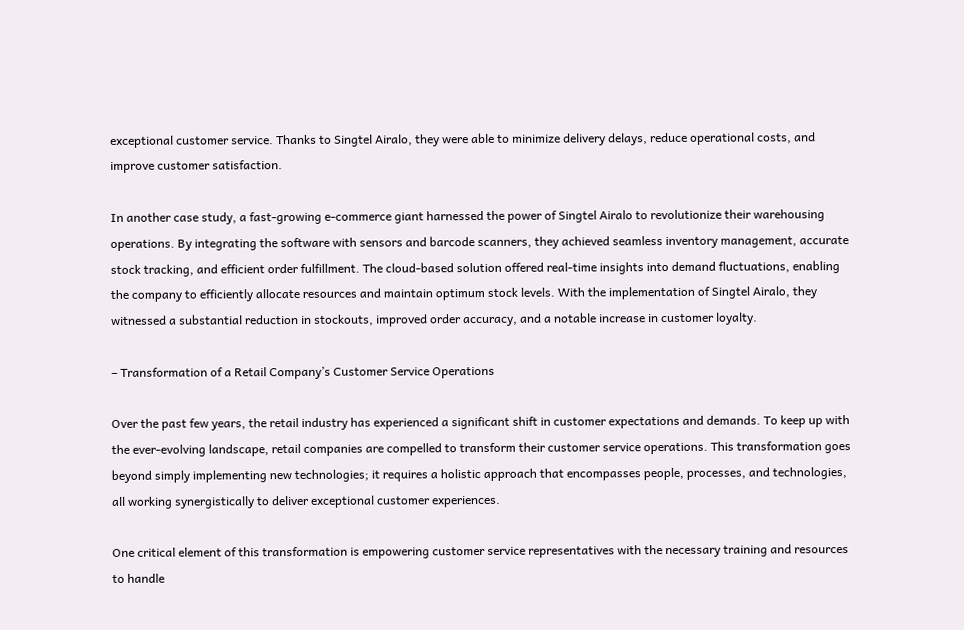exceptional customer service. Thanks to Singtel Airalo, they were able to minimize delivery delays, reduce operational costs, and improve customer satisfaction.

In another case study, a fast-growing e-commerce giant harnessed the power of Singtel Airalo to revolutionize their warehousing operations. By integrating the software with sensors and barcode scanners, they achieved seamless inventory management, accurate stock tracking, and efficient order fulfillment. The cloud-based solution offered real-time insights into demand fluctuations, enabling the company to efficiently allocate resources and maintain optimum stock levels. With the implementation of Singtel Airalo, they witnessed a substantial reduction in stockouts, improved order accuracy, and a notable increase in customer loyalty.

– Transformation of a Retail Company’s Customer Service Operations

Over the past few years, the retail industry has experienced a significant shift in customer expectations and demands. To keep up with the ever-evolving landscape, retail companies are compelled to transform their customer service operations. This transformation goes beyond simply implementing new technologies; it requires a holistic approach that encompasses people, processes, and technologies, all working synergistically to deliver exceptional customer experiences.

One critical element of this transformation is empowering customer service representatives with the necessary training and resources to handle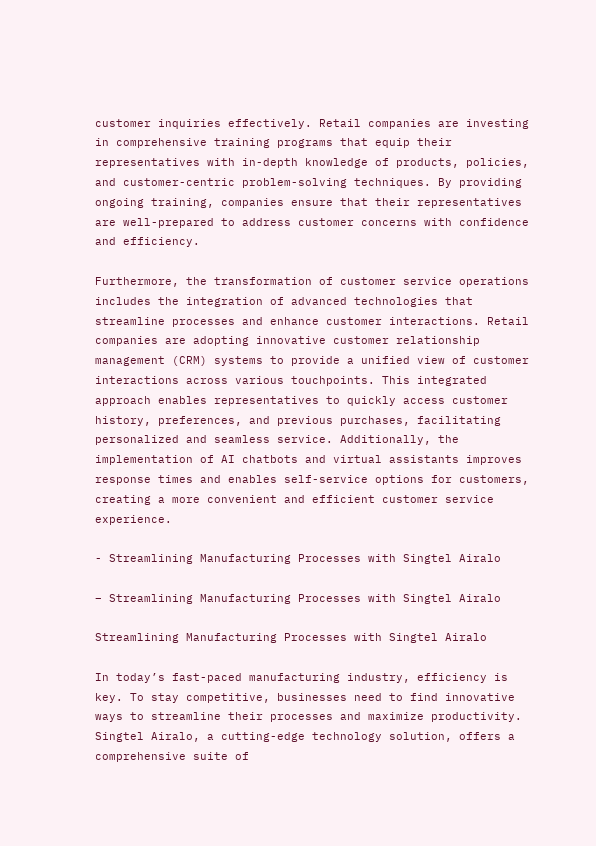customer inquiries effectively. Retail companies are investing in comprehensive training programs that equip their representatives with in-depth knowledge of products, policies, and customer-centric problem-solving techniques. By providing ongoing training, companies ensure that their representatives are well-prepared to address customer concerns with confidence and efficiency.

Furthermore, the transformation of customer service operations includes the integration of advanced technologies that streamline processes and enhance customer interactions. Retail companies are adopting innovative customer relationship management (CRM) systems to provide a unified view of customer interactions across various touchpoints. This integrated approach enables representatives to quickly access customer history, preferences, and previous purchases, facilitating personalized and seamless service. Additionally, the implementation of AI chatbots and virtual assistants improves response times and enables self-service options for customers, creating a more convenient and efficient customer service experience.

- Streamlining Manufacturing Processes with Singtel Airalo

– Streamlining Manufacturing Processes with Singtel Airalo

Streamlining Manufacturing Processes with Singtel Airalo

In today’s fast-paced manufacturing industry, efficiency is key. To stay competitive, businesses need to find innovative ways to streamline their processes and maximize productivity. Singtel Airalo, a cutting-edge technology solution, offers a comprehensive suite of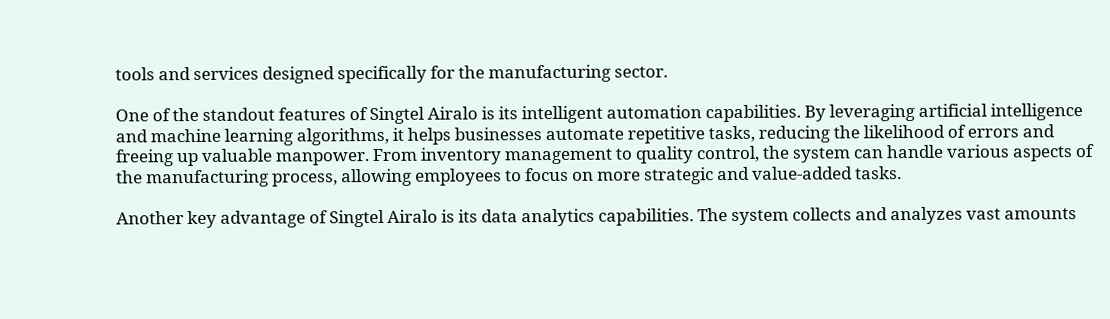tools and services designed specifically for the manufacturing sector.

One of the standout features of Singtel Airalo is its intelligent automation capabilities. By leveraging artificial intelligence and machine learning algorithms, it helps businesses automate repetitive tasks, reducing the likelihood of errors and freeing up valuable manpower. From inventory management to quality control, the system can handle various aspects of the manufacturing process, allowing employees to focus on more strategic and value-added tasks.

Another key advantage of Singtel Airalo is its data analytics capabilities. The system collects and analyzes vast amounts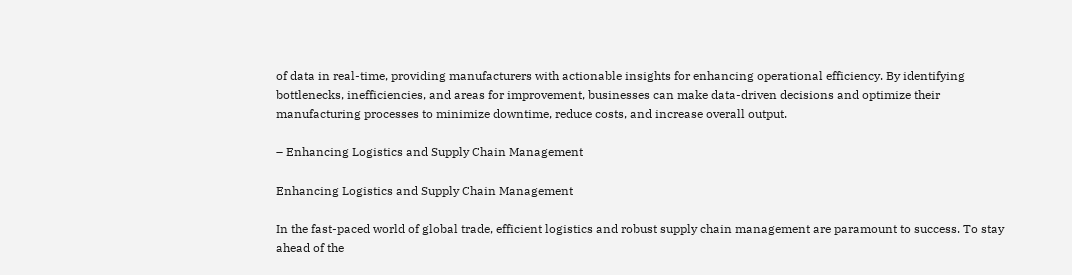of data in real-time, providing manufacturers with actionable insights for enhancing operational efficiency. By identifying bottlenecks, inefficiencies, and areas for improvement, businesses can make data-driven decisions and optimize their manufacturing processes to minimize downtime, reduce costs, and increase overall output.

– Enhancing Logistics and Supply Chain Management

Enhancing Logistics and Supply Chain Management

In the fast-paced world of global trade, efficient logistics and robust supply chain management are paramount to success. To stay ahead of the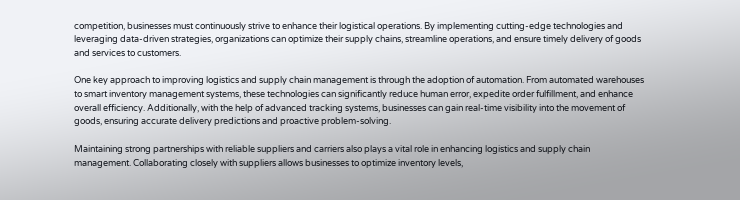competition, businesses must continuously strive to enhance their logistical operations. By implementing cutting-edge technologies and leveraging data-driven strategies, organizations can optimize their supply chains, streamline operations, and ensure timely delivery of goods and services to customers.

One key approach to improving logistics and supply chain management is through the adoption of automation. From automated warehouses to smart inventory management systems, these technologies can significantly reduce human error, expedite order fulfillment, and enhance overall efficiency. Additionally, with the help of advanced tracking systems, businesses can gain real-time visibility into the movement of goods, ensuring accurate delivery predictions and proactive problem-solving.

Maintaining strong partnerships with reliable suppliers and carriers also plays a vital role in enhancing logistics and supply chain management. Collaborating closely with suppliers allows businesses to optimize inventory levels,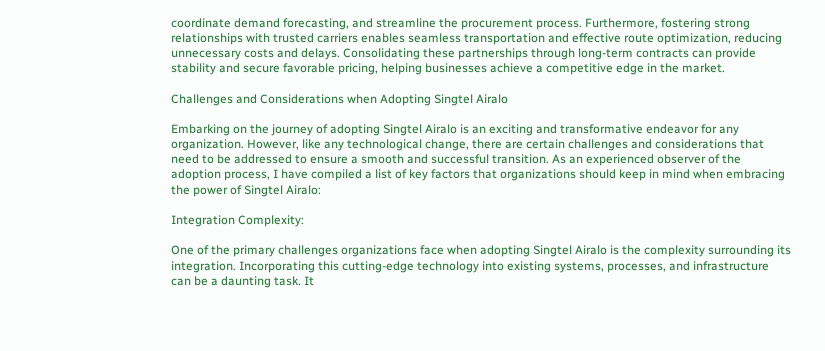coordinate demand forecasting, and streamline the procurement process. Furthermore, fostering strong relationships with trusted carriers enables seamless transportation and effective route optimization, reducing unnecessary costs and delays. Consolidating these partnerships through long-term contracts can provide stability and secure favorable pricing, helping businesses achieve a competitive edge in the market.

Challenges and Considerations when Adopting Singtel Airalo

Embarking on the journey of adopting Singtel Airalo is an exciting and transformative endeavor for any organization. However, like any technological change, there are certain challenges and considerations that need to be addressed to ensure a smooth and successful transition. As an experienced observer of the adoption process, I have compiled a list of key factors that organizations should keep in mind when embracing the power of Singtel Airalo:

Integration Complexity:

One of the primary challenges organizations face when adopting Singtel Airalo is the complexity surrounding its integration. Incorporating this cutting-edge technology into existing systems, processes, and infrastructure can be a daunting task. It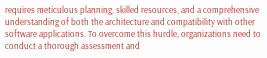requires meticulous planning, skilled resources, and a comprehensive understanding of both the architecture and compatibility with other software applications. To overcome this hurdle, organizations need to conduct a thorough assessment and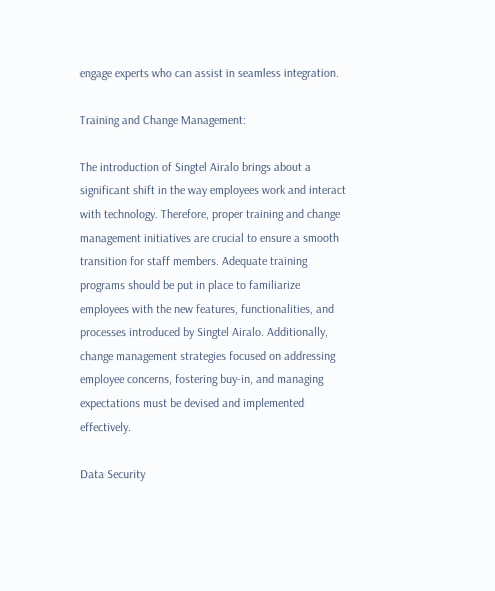engage experts who can assist in seamless integration.

Training and Change Management:

The introduction of Singtel Airalo brings about a significant shift in the way employees work and interact with technology. Therefore, proper training and change management initiatives are crucial to ensure a smooth transition for staff members. Adequate training programs should be put in place to familiarize employees with the new features, functionalities, and processes introduced by Singtel Airalo. Additionally, change management strategies focused on addressing employee concerns, fostering buy-in, and managing expectations must be devised and implemented effectively.

Data Security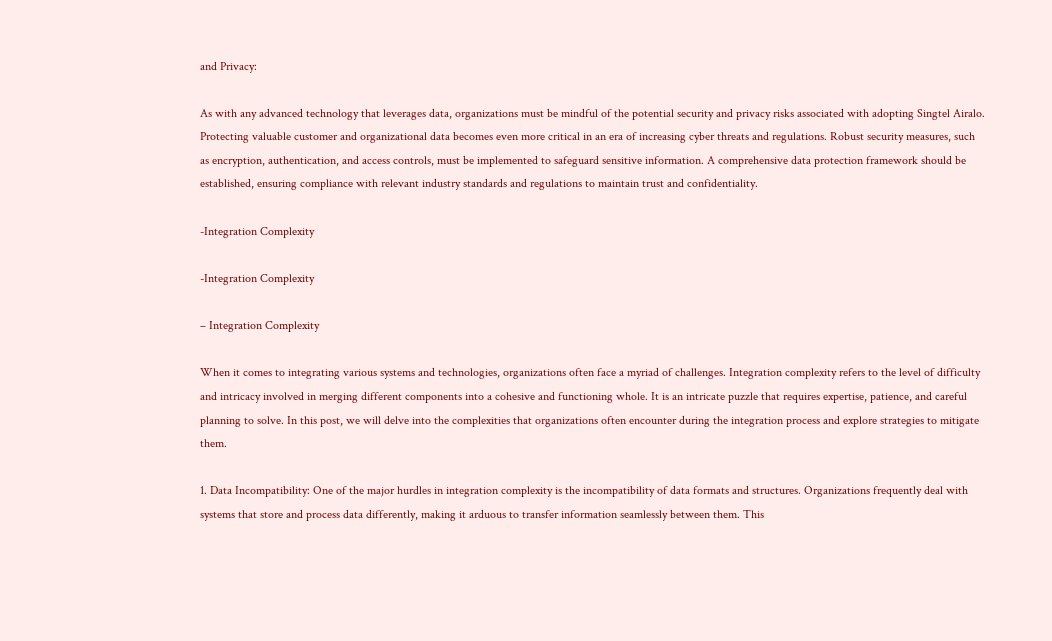and Privacy:

As with any advanced technology that leverages data, organizations must be mindful of the potential security and privacy risks associated with adopting Singtel Airalo. Protecting valuable customer and organizational data becomes even more critical in an era of increasing cyber threats and regulations. Robust security measures, such as encryption, authentication, and access controls, must be implemented to safeguard sensitive information. A comprehensive data protection framework should be established, ensuring compliance with relevant industry standards and regulations to maintain trust and confidentiality.

-Integration Complexity

-Integration Complexity

– Integration Complexity

When it comes to integrating various systems and technologies, organizations often face a myriad of challenges. Integration complexity refers to the level of difficulty and intricacy involved in merging different components into a cohesive and functioning whole. It is an intricate puzzle that requires expertise, patience, and careful planning to solve. In this post, we will delve into the complexities that organizations often encounter during the integration process and explore strategies to mitigate them.

1. Data Incompatibility: One of the major hurdles in integration complexity is the incompatibility of data formats and structures. Organizations frequently deal with systems that store and process data differently, making it arduous to transfer information seamlessly between them. This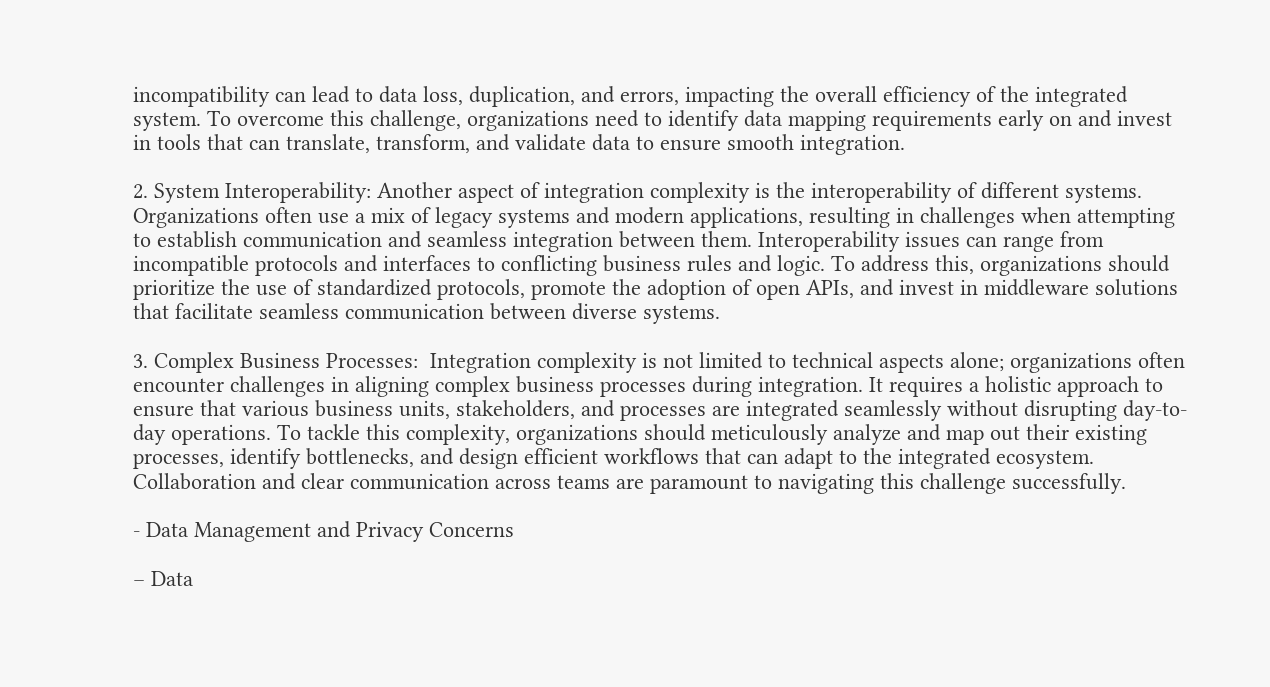incompatibility can lead to data loss, duplication, and errors, impacting the overall efficiency of the integrated system. To overcome this challenge, organizations need to identify data mapping requirements early on and invest in tools that can translate, transform, and validate data to ensure smooth integration.

2. System Interoperability: Another aspect of integration complexity is the interoperability of different systems. Organizations often use a mix of legacy systems and modern applications, resulting in challenges when attempting to establish communication and seamless integration between them. Interoperability issues can range from incompatible protocols and interfaces to conflicting business rules and logic. To address this, organizations should prioritize the use of standardized protocols, promote the adoption of open APIs, and invest in middleware solutions that facilitate seamless communication between diverse systems.

3. Complex Business Processes:  Integration complexity is not limited to technical aspects alone; organizations often encounter challenges in aligning complex business processes during integration. It requires a holistic approach to ensure that various business units, stakeholders, and processes are integrated seamlessly without disrupting day-to-day operations. To tackle this complexity, organizations should meticulously analyze and map out their existing processes, identify bottlenecks, and design efficient workflows that can adapt to the integrated ecosystem. Collaboration and clear communication across teams are paramount to navigating this challenge successfully.

- Data Management and Privacy Concerns

– Data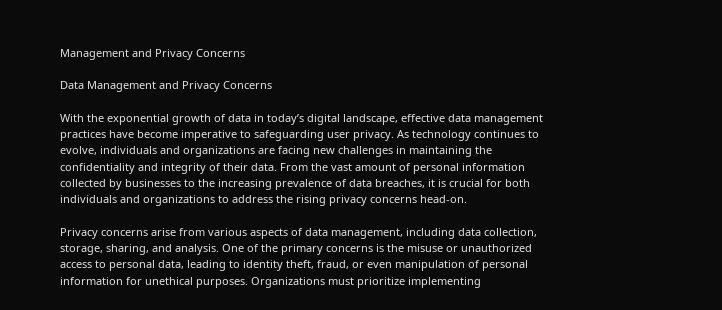Management and Privacy Concerns

Data Management and Privacy Concerns

With the exponential growth of data in today’s digital landscape, effective data management practices have become imperative to safeguarding user privacy. As technology continues to evolve, individuals and organizations are facing new challenges in maintaining the confidentiality and integrity of their data. From the vast amount of personal information collected by businesses to the increasing prevalence of data breaches, it is crucial for both individuals and organizations to address the rising privacy concerns head-on.

Privacy concerns arise from various aspects of data management, including data collection, storage, sharing, and analysis. One of the primary concerns is the misuse or unauthorized access to personal data, leading to identity theft, fraud, or even manipulation of personal information for unethical purposes. Organizations must prioritize implementing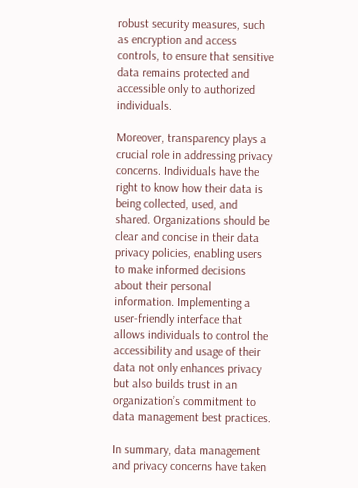robust security measures, such as encryption and access controls, to ensure that sensitive data remains protected and accessible only to authorized individuals.

Moreover, transparency plays a crucial role in addressing privacy concerns. Individuals have the right to know how their data is being collected, used, and shared. Organizations should be clear and concise in their data privacy policies, enabling users to make informed decisions about their personal information. Implementing a user-friendly interface that allows individuals to control the accessibility and usage of their data not only enhances privacy but also builds trust in an organization’s commitment to data management best practices.

In summary, data management and privacy concerns have taken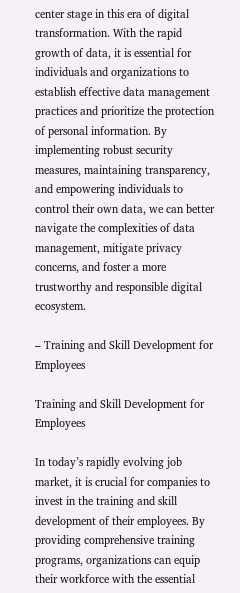center stage in this era of digital transformation. With the rapid growth of data, it is essential for individuals and organizations to establish effective data management practices and prioritize the protection of personal information. By implementing robust security measures, maintaining transparency, and empowering individuals to control their own data, we can better navigate the complexities of data management, mitigate privacy concerns, and foster a more trustworthy and responsible digital ecosystem.

– Training and Skill Development for Employees

Training and Skill Development for Employees

In today’s rapidly evolving job market, it is crucial for companies to invest in the training and skill development of their employees. By providing comprehensive training programs, organizations can equip their workforce with the essential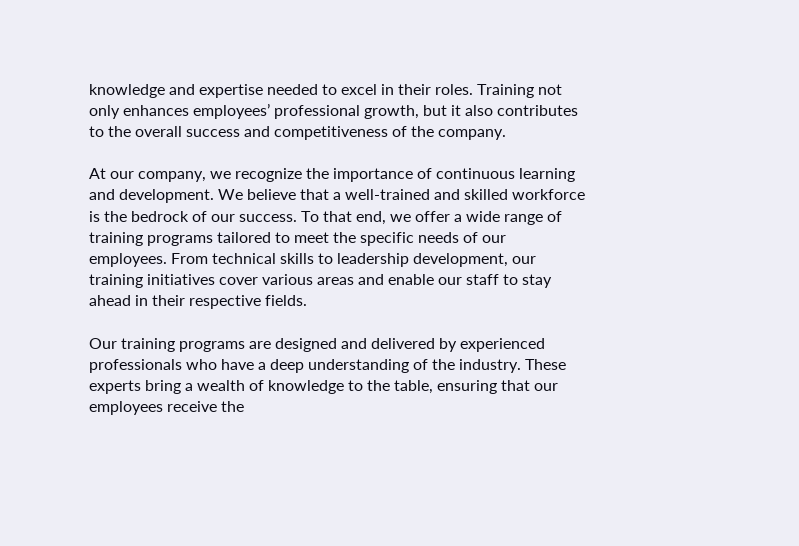knowledge and expertise needed to excel in their roles. Training not only enhances employees’ professional growth, but it also contributes to the overall success and competitiveness of the company.

At our company, we recognize the importance of continuous learning and development. We believe that a well-trained and skilled workforce is the bedrock of our success. To that end, we offer a wide range of training programs tailored to meet the specific needs of our employees. From technical skills to leadership development, our training initiatives cover various areas and enable our staff to stay ahead in their respective fields.

Our training programs are designed and delivered by experienced professionals who have a deep understanding of the industry. These experts bring a wealth of knowledge to the table, ensuring that our employees receive the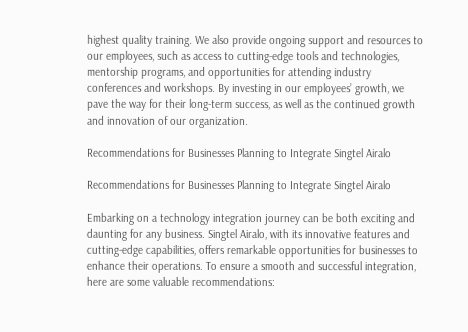highest quality training. We also provide ongoing support and resources to our employees, such as access to cutting-edge tools and technologies, mentorship programs, and opportunities for attending industry conferences and workshops. By investing in our employees’ growth, we pave the way for their long-term success, as well as the continued growth and innovation of our organization.

Recommendations for Businesses Planning to Integrate Singtel Airalo

Recommendations for Businesses Planning to Integrate Singtel Airalo

Embarking on a technology integration journey can be both exciting and daunting for any business. Singtel Airalo, with its innovative features and cutting-edge capabilities, offers remarkable opportunities for businesses to enhance their operations. To ensure a smooth and successful integration, here are some valuable recommendations: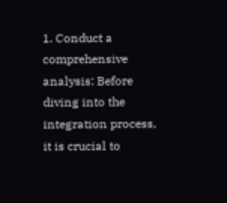1. Conduct a comprehensive analysis: Before diving into the integration process, it is crucial to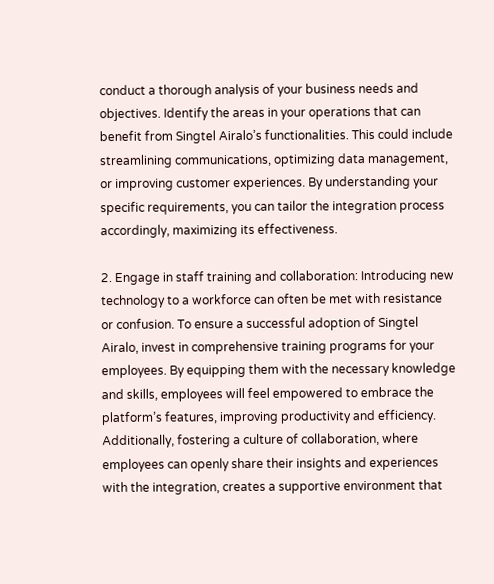conduct a thorough analysis of your business needs and objectives. Identify the areas in your operations that can benefit from Singtel Airalo’s functionalities. This could include streamlining communications, optimizing data management, or improving customer experiences. By understanding your specific requirements, you can tailor the integration process accordingly, maximizing its effectiveness.

2. Engage in staff training and collaboration: Introducing new technology to a workforce can often be met with resistance or confusion. To ensure a successful adoption of Singtel Airalo, invest in comprehensive training programs for your employees. By equipping them with the necessary knowledge and skills, employees will feel empowered to embrace the platform’s features, improving productivity and efficiency. Additionally, fostering a culture of collaboration, where employees can openly share their insights and experiences with the integration, creates a supportive environment that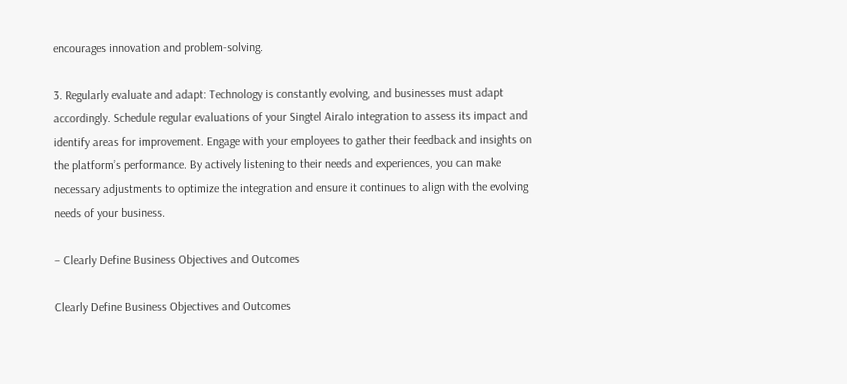encourages innovation and problem-solving.

3. Regularly evaluate and adapt: Technology is constantly evolving, and businesses must adapt accordingly. Schedule regular evaluations of your Singtel Airalo integration to assess its impact and identify areas for improvement. Engage with your employees to gather their feedback and insights on the platform’s performance. By actively listening to their needs and experiences, you can make necessary adjustments to optimize the integration and ensure it continues to align with the evolving needs of your business.

– Clearly Define Business Objectives and Outcomes

Clearly Define Business Objectives and Outcomes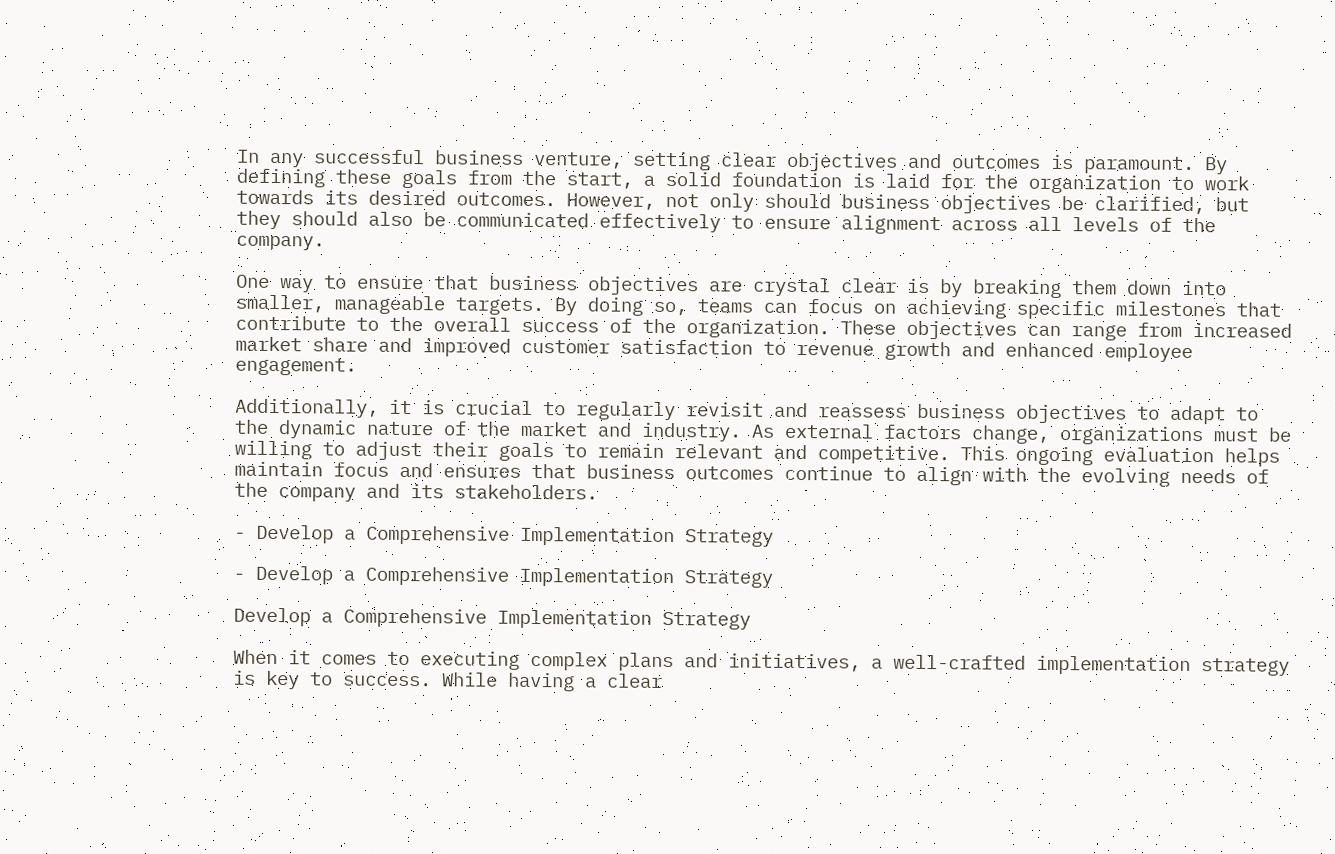In any successful business venture, setting clear objectives and outcomes is paramount. By defining these goals from the start, a solid foundation is laid for the organization to work towards its desired outcomes. However, not only should business objectives be clarified, but they should also be communicated effectively to ensure alignment across all levels of the company.

One way to ensure that business objectives are crystal clear is by breaking them down into smaller, manageable targets. By doing so, teams can focus on achieving specific milestones that contribute to the overall success of the organization. These objectives can range from increased market share and improved customer satisfaction to revenue growth and enhanced employee engagement.

Additionally, it is crucial to regularly revisit and reassess business objectives to adapt to the dynamic nature of the market and industry. As external factors change, organizations must be willing to adjust their goals to remain relevant and competitive. This ongoing evaluation helps maintain focus and ensures that business outcomes continue to align with the evolving needs of the company and its stakeholders.

- Develop a Comprehensive Implementation Strategy

- Develop a Comprehensive Implementation Strategy

Develop a Comprehensive Implementation Strategy

When it comes to executing complex plans and initiatives, a well-crafted implementation strategy is key to success. While having a clear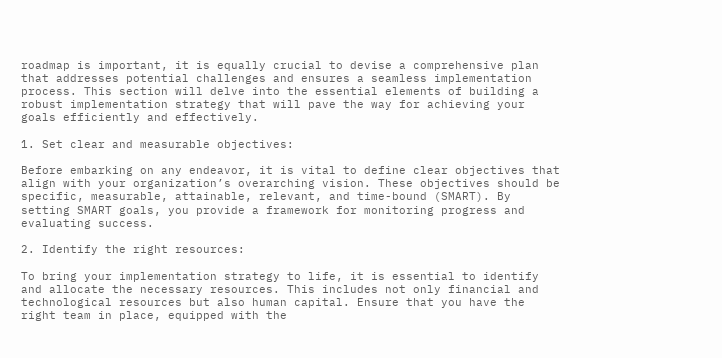roadmap is important, it is equally crucial to devise a comprehensive plan that addresses potential challenges and ensures a seamless implementation process. This section will delve into the essential elements of building a robust implementation strategy that will pave the way for achieving your goals efficiently and effectively.

1. Set clear and measurable objectives:

Before embarking on any endeavor, it is vital to define clear objectives that align with your organization’s overarching vision. These objectives should be specific, measurable, attainable, relevant, and time-bound (SMART). By setting SMART goals, you provide a framework for monitoring progress and evaluating success.

2. Identify the right resources:

To bring your implementation strategy to life, it is essential to identify and allocate the necessary resources. This includes not only financial and technological resources but also human capital. Ensure that you have the right team in place, equipped with the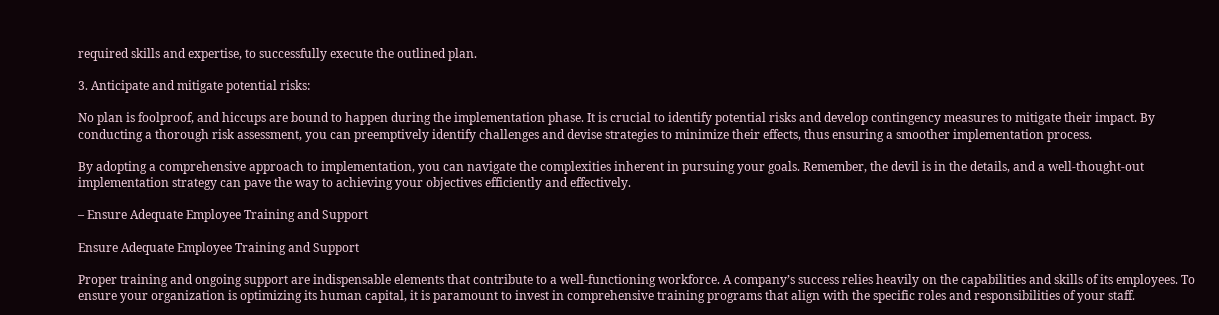required skills and expertise, to successfully execute the outlined plan.

3. Anticipate and mitigate potential risks:

No plan is foolproof, and hiccups are bound to happen during the implementation phase. It is crucial to identify potential risks and develop contingency measures to mitigate their impact. By conducting a thorough risk assessment, you can preemptively identify challenges and devise strategies to minimize their effects, thus ensuring a smoother implementation process.

By adopting a comprehensive approach to implementation, you can navigate the complexities inherent in pursuing your goals. Remember, the devil is in the details, and a well-thought-out implementation strategy can pave the way to achieving your objectives efficiently and effectively.

– Ensure Adequate Employee Training and Support

Ensure Adequate Employee Training and Support

Proper training and ongoing support are indispensable elements that contribute to a well-functioning workforce. A company’s success relies heavily on the capabilities and skills of its employees. To ensure your organization is optimizing its human capital, it is paramount to invest in comprehensive training programs that align with the specific roles and responsibilities of your staff.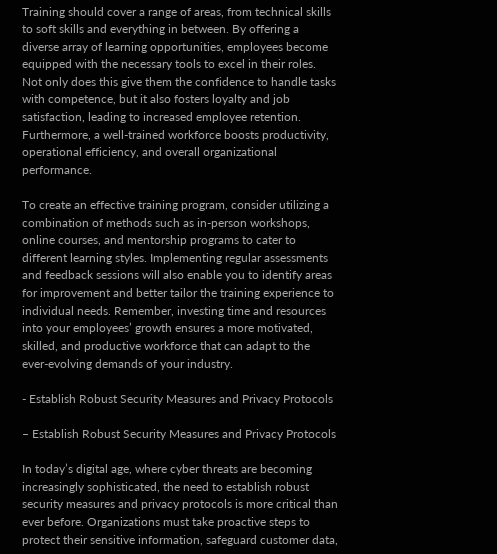Training should cover a range of areas, from technical skills to soft skills and everything in between. By offering a diverse array of learning opportunities, employees become equipped with the necessary tools to excel in their roles. Not only does this give them the confidence to handle tasks with competence, but it also fosters loyalty and job satisfaction, leading to increased employee retention. Furthermore, a well-trained workforce boosts productivity, operational efficiency, and overall organizational performance.

To create an effective training program, consider utilizing a combination of methods such as in-person workshops, online courses, and mentorship programs to cater to different learning styles. Implementing regular assessments and feedback sessions will also enable you to identify areas for improvement and better tailor the training experience to individual needs. Remember, investing time and resources into your employees’ growth ensures a more motivated, skilled, and productive workforce that can adapt to the ever-evolving demands of your industry.

- Establish Robust Security Measures and Privacy Protocols

– Establish Robust Security Measures and Privacy Protocols

In today’s digital age, where cyber threats are becoming increasingly sophisticated, the need to establish robust security measures and privacy protocols is more critical than ever before. Organizations must take proactive steps to protect their sensitive information, safeguard customer data,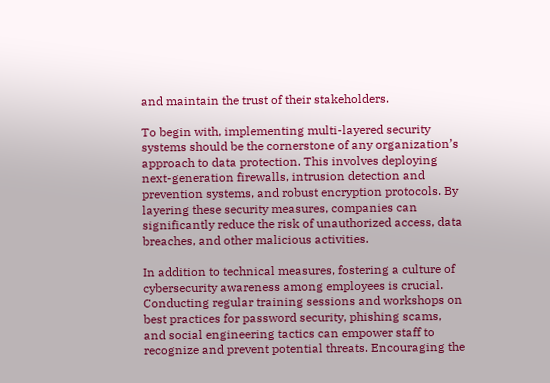and maintain the trust of their stakeholders.

To begin with, implementing multi-layered security systems should be the cornerstone of any organization’s approach to data protection. This involves deploying next-generation firewalls, intrusion detection and prevention systems, and robust encryption protocols. By layering these security measures, companies can significantly reduce the risk of unauthorized access, data breaches, and other malicious activities.

In addition to technical measures, fostering a culture of cybersecurity awareness among employees is crucial. Conducting regular training sessions and workshops on best practices for password security, phishing scams, and social engineering tactics can empower staff to recognize and prevent potential threats. Encouraging the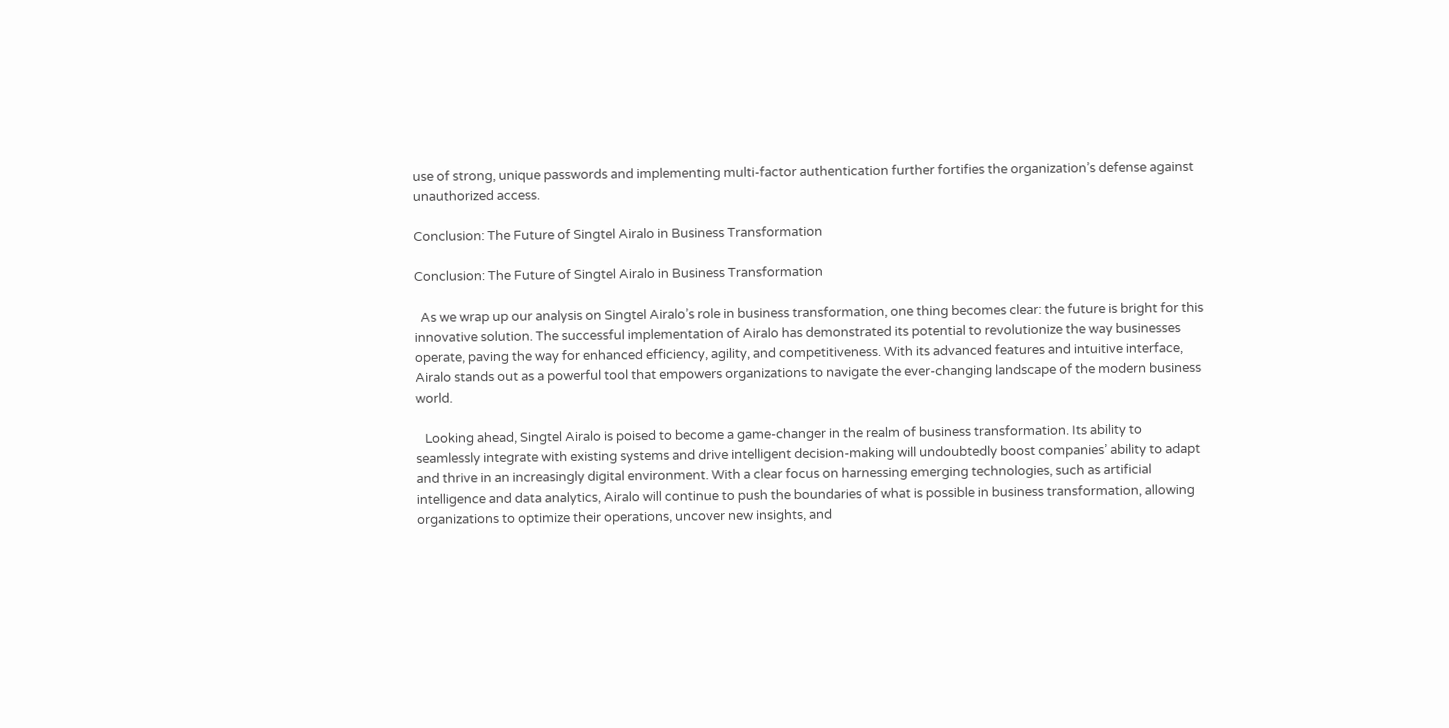use of strong, unique passwords and implementing multi-factor authentication further fortifies the organization’s defense against unauthorized access.

Conclusion: The Future of Singtel Airalo in Business Transformation

Conclusion: The Future of Singtel Airalo in Business Transformation

  As we wrap up our analysis on Singtel Airalo’s role in business transformation, one thing becomes clear: the future is bright for this innovative solution. The successful implementation of Airalo has demonstrated its potential to revolutionize the way businesses operate, paving the way for enhanced efficiency, agility, and competitiveness. With its advanced features and intuitive interface, Airalo stands out as a powerful tool that empowers organizations to navigate the ever-changing landscape of the modern business world.

   Looking ahead, Singtel Airalo is poised to become a game-changer in the realm of business transformation. Its ability to seamlessly integrate with existing systems and drive intelligent decision-making will undoubtedly boost companies’ ability to adapt and thrive in an increasingly digital environment. With a clear focus on harnessing emerging technologies, such as artificial intelligence and data analytics, Airalo will continue to push the boundaries of what is possible in business transformation, allowing organizations to optimize their operations, uncover new insights, and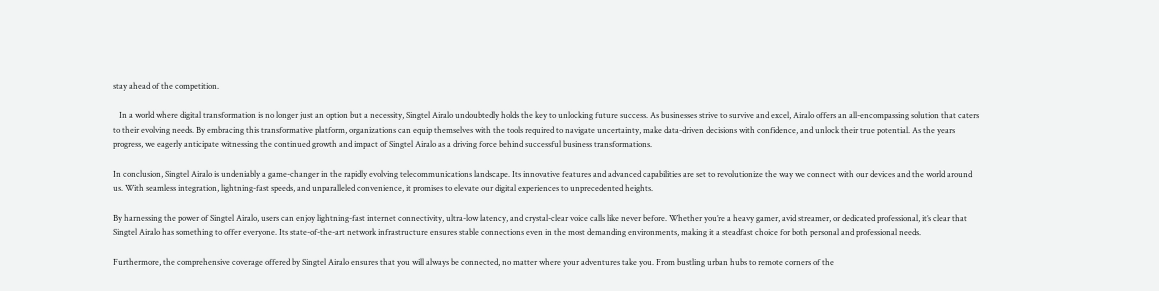stay ahead of the competition.

   In a world where digital transformation is no longer just an option but a necessity, Singtel Airalo undoubtedly holds the key to unlocking future success. As businesses strive to survive and excel, Airalo offers an all-encompassing solution that caters to their evolving needs. By embracing this transformative platform, organizations can equip themselves with the tools required to navigate uncertainty, make data-driven decisions with confidence, and unlock their true potential. As the years progress, we eagerly anticipate witnessing the continued growth and impact of Singtel Airalo as a driving force behind successful business transformations.

In conclusion, Singtel Airalo is undeniably a game-changer in the rapidly evolving telecommunications landscape. Its innovative features and advanced capabilities are set to revolutionize the way we connect with our devices and the world around us. With seamless integration, lightning-fast speeds, and unparalleled convenience, it promises to elevate our digital experiences to unprecedented heights.

By harnessing the power of Singtel Airalo, users can enjoy lightning-fast internet connectivity, ultra-low latency, and crystal-clear voice calls like never before. Whether you’re a heavy gamer, avid streamer, or dedicated professional, it’s clear that Singtel Airalo has something to offer everyone. Its state-of-the-art network infrastructure ensures stable connections even in the most demanding environments, making it a steadfast choice for both personal and professional needs.

Furthermore, the comprehensive coverage offered by Singtel Airalo ensures that you will always be connected, no matter where your adventures take you. From bustling urban hubs to remote corners of the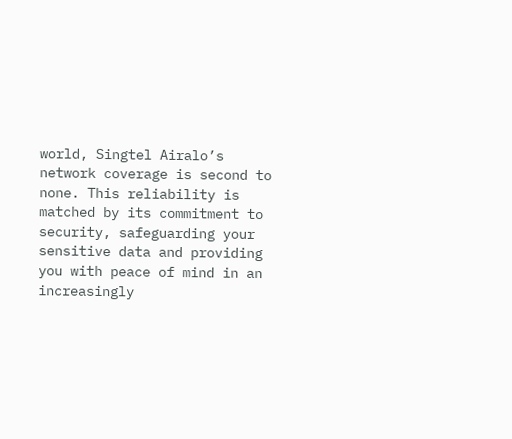world, Singtel Airalo’s network coverage is second to none. This reliability is matched by its commitment to security, safeguarding your sensitive data and providing you with peace of mind in an increasingly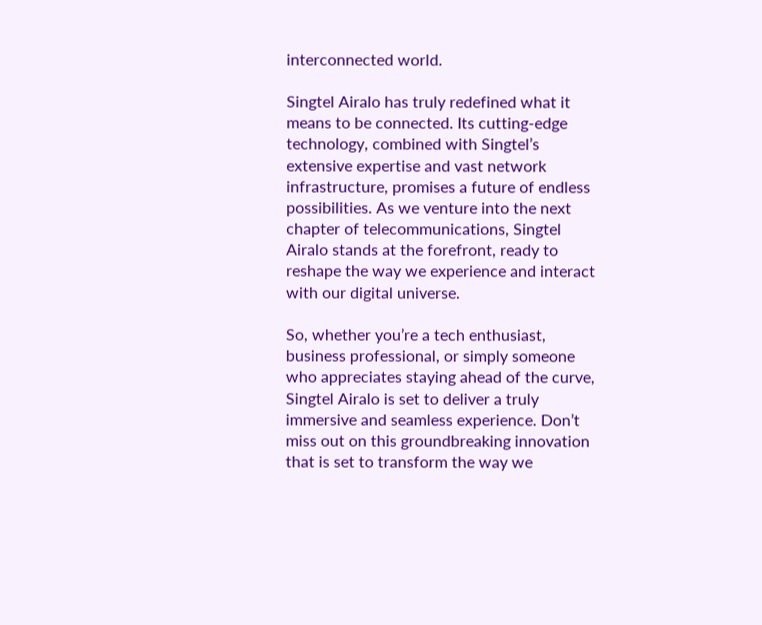interconnected world.

Singtel Airalo has truly redefined what it means to be connected. Its cutting-edge technology, combined with Singtel’s extensive expertise and vast network infrastructure, promises a future of endless possibilities. As we venture into the next chapter of telecommunications, Singtel Airalo stands at the forefront, ready to reshape the way we experience and interact with our digital universe.

So, whether you’re a tech enthusiast, business professional, or simply someone who appreciates staying ahead of the curve, Singtel Airalo is set to deliver a truly immersive and seamless experience. Don’t miss out on this groundbreaking innovation that is set to transform the way we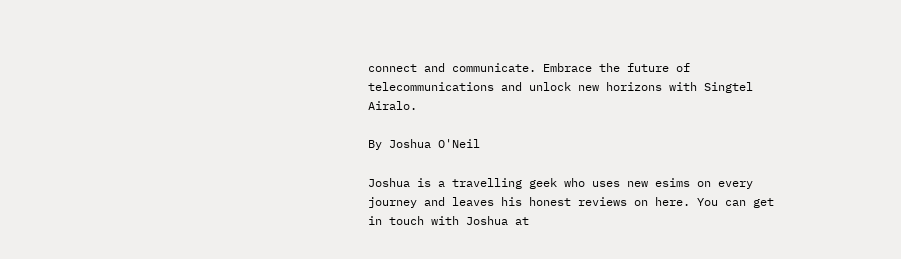connect and communicate. Embrace the future of telecommunications and unlock new horizons with Singtel Airalo.

By Joshua O'Neil

Joshua is a travelling geek who uses new esims on every journey and leaves his honest reviews on here. You can get in touch with Joshua at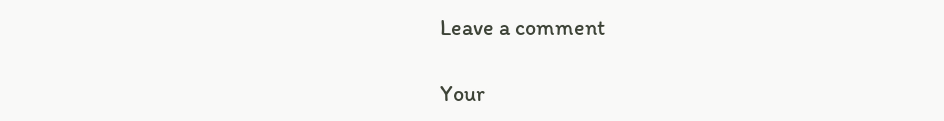Leave a comment

Your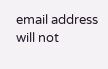email address will not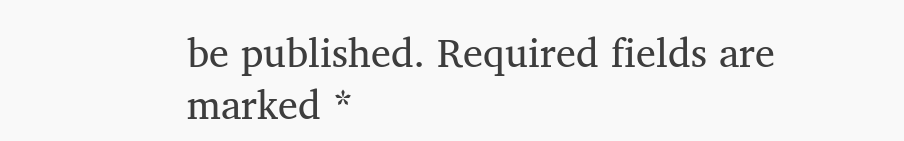be published. Required fields are marked *